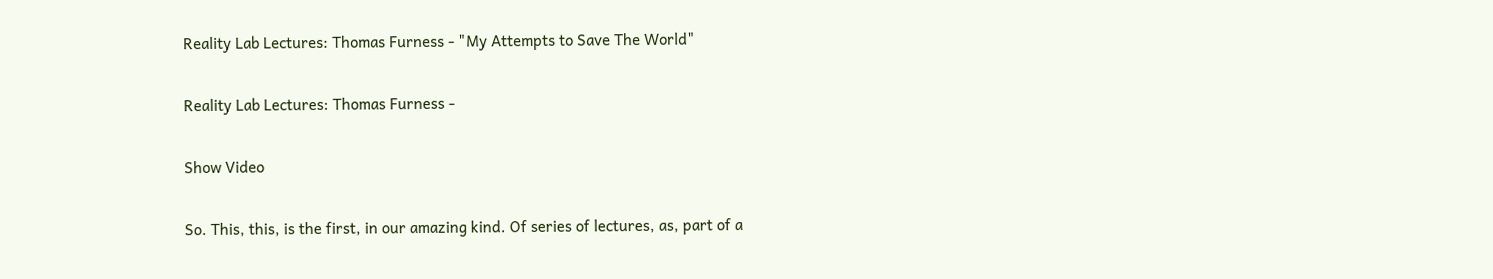Reality Lab Lectures: Thomas Furness - "My Attempts to Save The World"

Reality Lab Lectures: Thomas Furness -

Show Video

So. This, this, is the first, in our amazing kind. Of series of lectures, as, part of a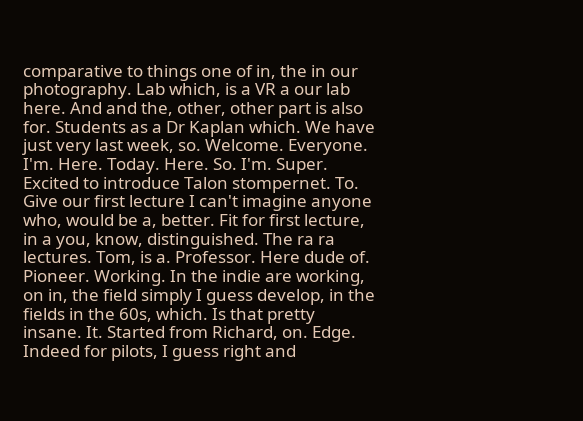comparative to things one of in, the in our photography. Lab which, is a VR a our lab here. And and the, other, other part is also for. Students as a Dr Kaplan which. We have just very last week, so. Welcome. Everyone. I'm. Here. Today. Here. So. I'm. Super. Excited to introduce Talon stompernet. To. Give our first lecture I can't imagine anyone who, would be a, better. Fit for first lecture, in a you, know, distinguished. The ra ra lectures. Tom, is a. Professor. Here dude of. Pioneer. Working. In the indie are working, on in, the field simply I guess develop, in the fields in the 60s, which. Is that pretty insane. It. Started from Richard, on. Edge. Indeed for pilots, I guess right and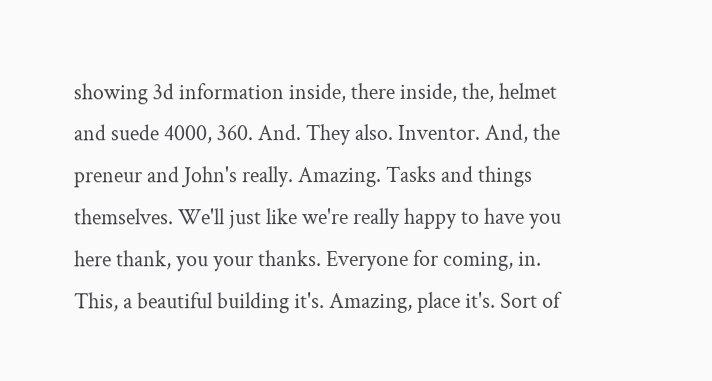showing 3d information inside, there inside, the, helmet and suede 4000, 360. And. They also. Inventor. And, the preneur and John's really. Amazing. Tasks and things themselves. We'll just like we're really happy to have you here thank, you your thanks. Everyone for coming, in. This, a beautiful building it's. Amazing, place it's. Sort of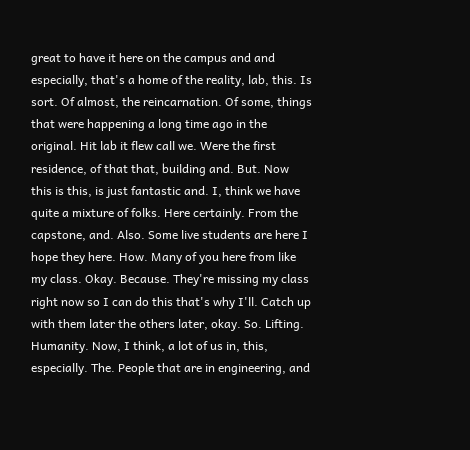great to have it here on the campus and and especially, that's a home of the reality, lab, this. Is sort. Of almost, the reincarnation. Of some, things that were happening a long time ago in the original. Hit lab it flew call we. Were the first residence, of that that, building and. But. Now this is this, is just fantastic and. I, think we have quite a mixture of folks. Here certainly. From the capstone, and. Also. Some live students are here I hope they here. How. Many of you here from like my class. Okay. Because. They're missing my class right now so I can do this that's why I'll. Catch up with them later the others later, okay. So. Lifting. Humanity. Now, I think, a lot of us in, this, especially. The. People that are in engineering, and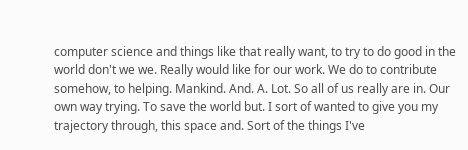computer science and things like that really want, to try to do good in the world don't we we. Really would like for our work. We do to contribute somehow, to helping. Mankind. And. A. Lot. So all of us really are in. Our own way trying. To save the world but. I sort of wanted to give you my trajectory through, this space and. Sort of the things I've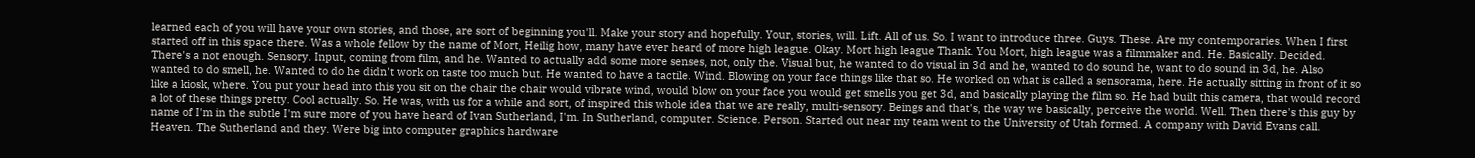learned each of you will have your own stories, and those, are sort of beginning you'll. Make your story and hopefully. Your, stories, will. Lift. All of us. So. I want to introduce three. Guys. These. Are my contemporaries. When I first started off in this space there. Was a whole fellow by the name of Mort, Heilig how, many have ever heard of more high league. Okay. Mort high league Thank. You Mort, high league was a filmmaker and. He. Basically. Decided. There's a not enough. Sensory. Input, coming from film, and he. Wanted to actually add some more senses, not, only the. Visual but, he wanted to do visual in 3d and he, wanted to do sound he, want to do sound in 3d, he. Also wanted to do smell, he. Wanted to do he didn't work on taste too much but. He wanted to have a tactile. Wind. Blowing on your face things like that so. He worked on what is called a sensorama, here. He actually sitting in front of it so like a kiosk, where. You put your head into this you sit on the chair the chair would vibrate wind, would blow on your face you would get smells you get 3d, and basically playing the film so. He had built this camera, that would record a lot of these things pretty. Cool actually. So. He was, with us for a while and sort, of inspired this whole idea that we are really, multi-sensory. Beings and that's, the way we basically, perceive the world. Well. Then there's this guy by name of I'm in the subtle I'm sure more of you have heard of Ivan Sutherland, I'm. In Sutherland, computer. Science. Person. Started out near my team went to the University of Utah formed. A company with David Evans call. Heaven. The Sutherland and they. Were big into computer graphics hardware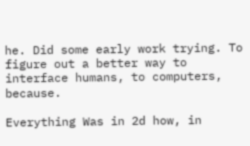he. Did some early work trying. To figure out a better way to interface humans, to computers, because.

Everything Was in 2d how, in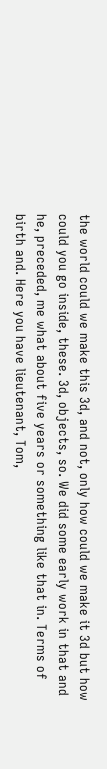the world could we make this 3d, and not, only how could we make it 3d but how could you go inside, these. 3d, objects, so. We did some early work in that and he, preceded, me what about five years or something like that in. Terms of birth and. Here you have lieutenant, Tom,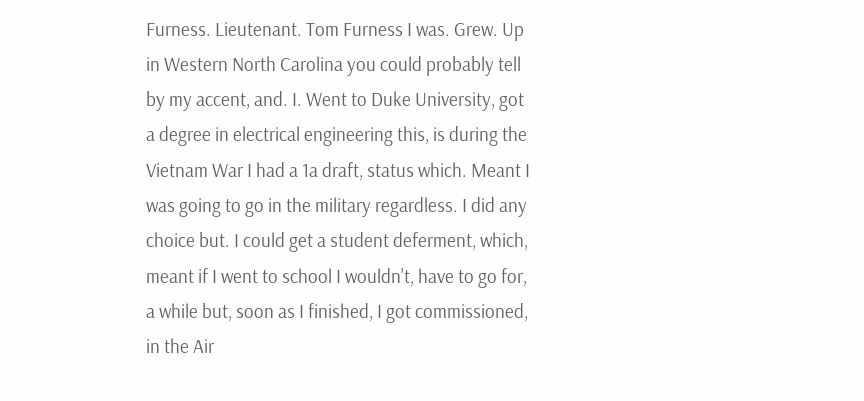Furness. Lieutenant. Tom Furness I was. Grew. Up in Western North Carolina you could probably tell by my accent, and. I. Went to Duke University, got a degree in electrical engineering this, is during the Vietnam War I had a 1a draft, status which. Meant I was going to go in the military regardless. I did any choice but. I could get a student deferment, which, meant if I went to school I wouldn't, have to go for, a while but, soon as I finished, I got commissioned, in the Air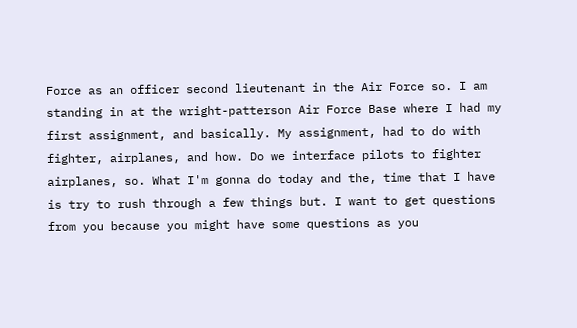Force as an officer second lieutenant in the Air Force so. I am standing in at the wright-patterson Air Force Base where I had my first assignment, and basically. My assignment, had to do with fighter, airplanes, and how. Do we interface pilots to fighter airplanes, so. What I'm gonna do today and the, time that I have is try to rush through a few things but. I want to get questions from you because you might have some questions as you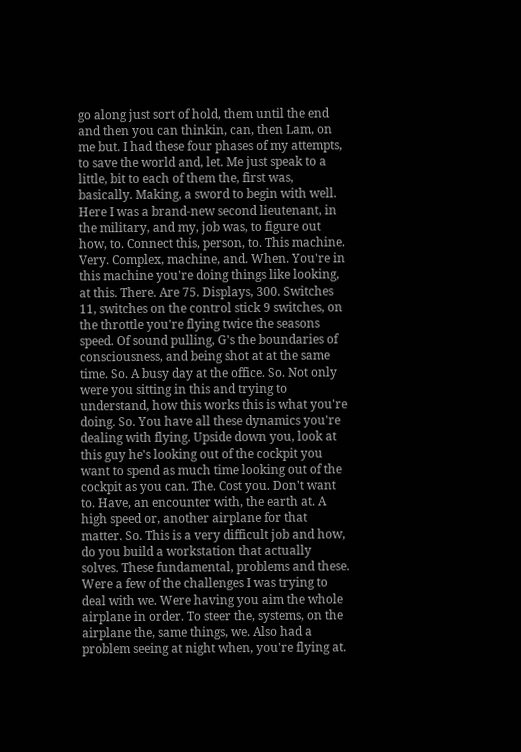go along just sort of hold, them until the end and then you can thinkin, can, then Lam, on me but. I had these four phases of my attempts, to save the world and, let. Me just speak to a little, bit to each of them the, first was, basically. Making, a sword to begin with well. Here I was a brand-new second lieutenant, in the military, and my, job was, to figure out how, to. Connect this, person, to. This machine. Very. Complex, machine, and. When. You're in this machine you're doing things like looking, at this. There. Are 75. Displays, 300. Switches 11, switches on the control stick 9 switches, on the throttle you're flying twice the seasons speed. Of sound pulling, G's the boundaries of consciousness, and being shot at at the same time. So. A busy day at the office. So. Not only were you sitting in this and trying to understand, how this works this is what you're doing. So. You have all these dynamics you're dealing with flying. Upside down you, look at this guy he's looking out of the cockpit you want to spend as much time looking out of the cockpit as you can. The. Cost you. Don't want to. Have, an encounter with, the earth at. A high speed or, another airplane for that matter. So. This is a very difficult job and how, do you build a workstation that actually solves. These fundamental, problems and these. Were a few of the challenges I was trying to deal with we. Were having you aim the whole airplane in order. To steer the, systems, on the airplane the, same things, we. Also had a problem seeing at night when, you're flying at.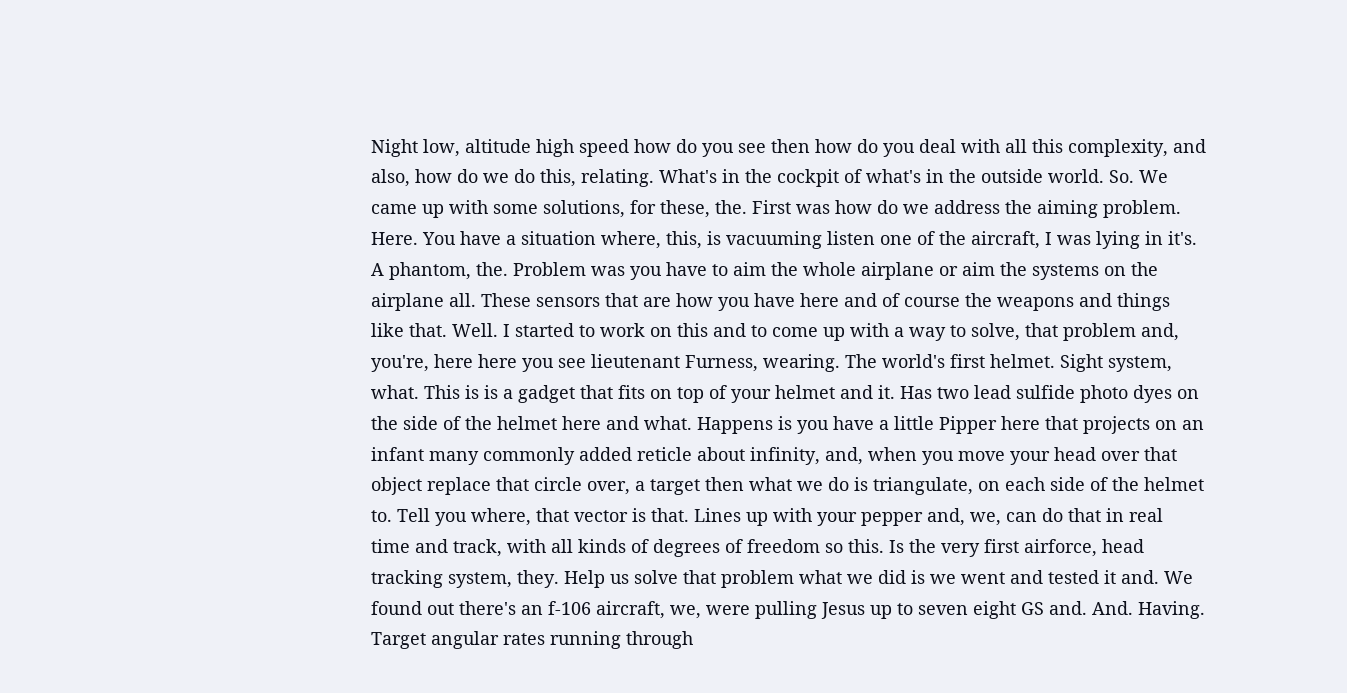Night low, altitude high speed how do you see then how do you deal with all this complexity, and also, how do we do this, relating. What's in the cockpit of what's in the outside world. So. We came up with some solutions, for these, the. First was how do we address the aiming problem. Here. You have a situation where, this, is vacuuming listen one of the aircraft, I was lying in it's. A phantom, the. Problem was you have to aim the whole airplane or aim the systems on the airplane all. These sensors that are how you have here and of course the weapons and things like that. Well. I started to work on this and to come up with a way to solve, that problem and, you're, here here you see lieutenant Furness, wearing. The world's first helmet. Sight system, what. This is is a gadget that fits on top of your helmet and it. Has two lead sulfide photo dyes on the side of the helmet here and what. Happens is you have a little Pipper here that projects on an infant many commonly added reticle about infinity, and, when you move your head over that object replace that circle over, a target then what we do is triangulate, on each side of the helmet to. Tell you where, that vector is that. Lines up with your pepper and, we, can do that in real time and track, with all kinds of degrees of freedom so this. Is the very first airforce, head tracking system, they. Help us solve that problem what we did is we went and tested it and. We found out there's an f-106 aircraft, we, were pulling Jesus up to seven eight GS and. And. Having. Target angular rates running through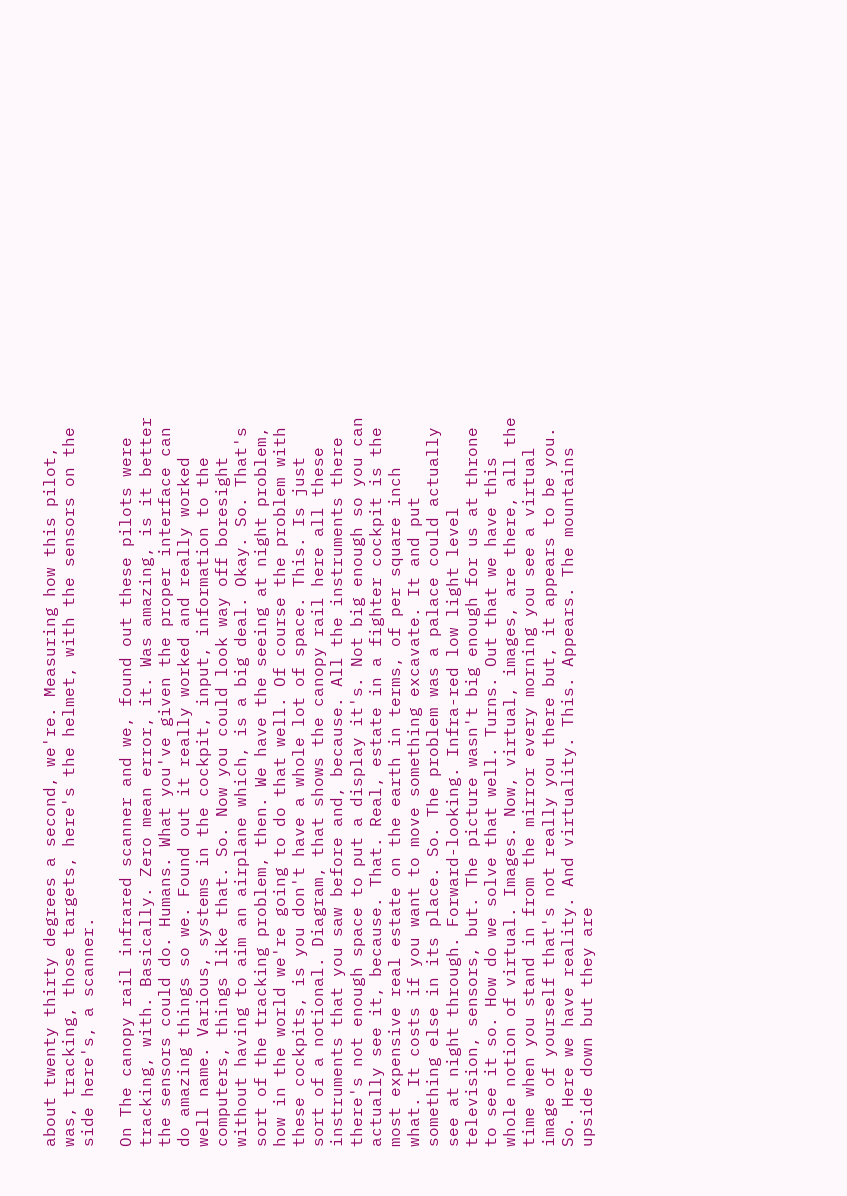about twenty thirty degrees a second, we're. Measuring how this pilot, was, tracking, those targets, here's the helmet, with the sensors on the side here's, a scanner.

On The canopy rail infrared scanner and we, found out these pilots were tracking, with. Basically. Zero mean error, it. Was amazing, is it better the sensors could do. Humans. What you've given the proper interface can do amazing things so we. Found out it really worked and really worked well name. Various, systems in the cockpit, input, information to the computers, things like that. So. Now you could look way off boresight without having to aim an airplane which, is a big deal. Okay. So. That's sort of the tracking problem, then. We have the seeing at night problem, how in the world we're going to do that well. Of course the problem with these cockpits, is you don't have a whole lot of space. This. Is just sort of a notional. Diagram, that shows the canopy rail here all these instruments that you saw before and, because. All the instruments there there's not enough space to put a display it's. Not big enough so you can actually see it, because. That. Real, estate in a fighter cockpit is the most expensive real estate on the earth in terms, of per square inch what. It costs if you want to move something excavate. It and put something else in its place. So. The problem was a palace could actually see at night through. Forward-looking. Infra-red low light level television, sensors, but. The picture wasn't big enough for us at throne to see it so. How do we solve that well. Turns. Out that we have this whole notion of virtual. Images. Now, virtual, images, are there, all the time when you stand in from the mirror every morning you see a virtual image of yourself that's not really you there but, it appears to be you. So. Here we have reality. And virtuality. This. Appears. The mountains upside down but they are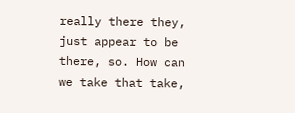really there they, just appear to be there, so. How can we take that take,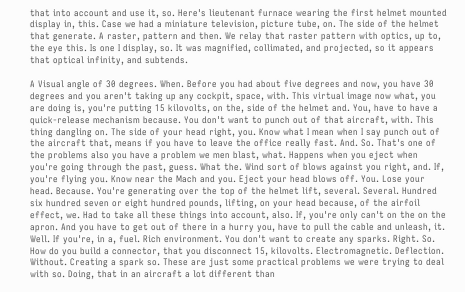that into account and use it, so. Here's lieutenant furnace wearing the first helmet mounted display in, this. Case we had a miniature television, picture tube, on. The side of the helmet that generate. A raster, pattern and then. We relay that raster pattern with optics, up to, the eye this. Is one I display, so. It was magnified, collimated, and projected, so it appears that optical infinity, and subtends.

A Visual angle of 30 degrees. When. Before you had about five degrees and now, you have 30 degrees and you aren't taking up any cockpit, space, with. This virtual image now what, you are doing is, you're putting 15 kilovolts, on the, side of the helmet and. You, have to have a quick-release mechanism because. You don't want to punch out of that aircraft, with. This thing dangling on. The side of your head right, you. Know what I mean when I say punch out of the aircraft that, means if you have to leave the office really fast. And. So. That's one of the problems also you have a problem we men blast, what. Happens when you eject when you're going through the past, guess. What the. Wind sort of blows against you right, and. If, you're flying you. Know near the Mach and you. Eject your head blows off. You. Lose your head. Because. You're generating over the top of the helmet lift, several. Several. Hundred six hundred seven or eight hundred pounds, lifting, on your head because, of the airfoil effect, we. Had to take all these things into account, also. If, you're only can't on the on the apron. And you have to get out of there in a hurry you, have to pull the cable and unleash, it. Well. If you're, in a, fuel. Rich environment. You don't want to create any sparks. Right. So. How do you build a connector, that you disconnect 15, kilovolts. Electromagnetic. Deflection. Without. Creating a spark so. These are just some practical problems we were trying to deal with so. Doing, that in an aircraft a lot different than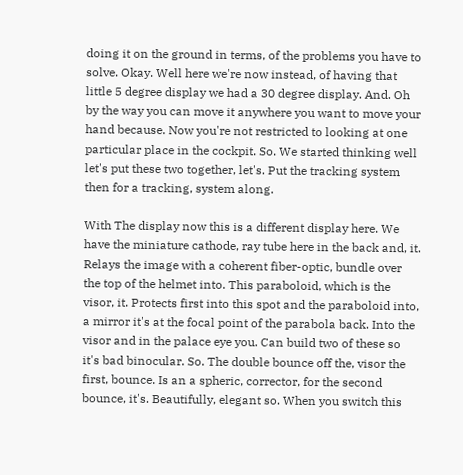doing it on the ground in terms, of the problems you have to solve. Okay. Well here we're now instead, of having that little 5 degree display we had a 30 degree display. And. Oh by the way you can move it anywhere you want to move your hand because. Now you're not restricted to looking at one particular place in the cockpit. So. We started thinking well let's put these two together, let's. Put the tracking system then for a tracking, system along.

With The display now this is a different display here. We have the miniature cathode, ray tube here in the back and, it. Relays the image with a coherent fiber-optic, bundle over the top of the helmet into. This paraboloid, which is the visor, it. Protects first into this spot and the paraboloid into, a mirror it's at the focal point of the parabola back. Into the visor and in the palace eye you. Can build two of these so it's bad binocular. So. The double bounce off the, visor the first, bounce. Is an a spheric, corrector, for the second bounce, it's. Beautifully, elegant so. When you switch this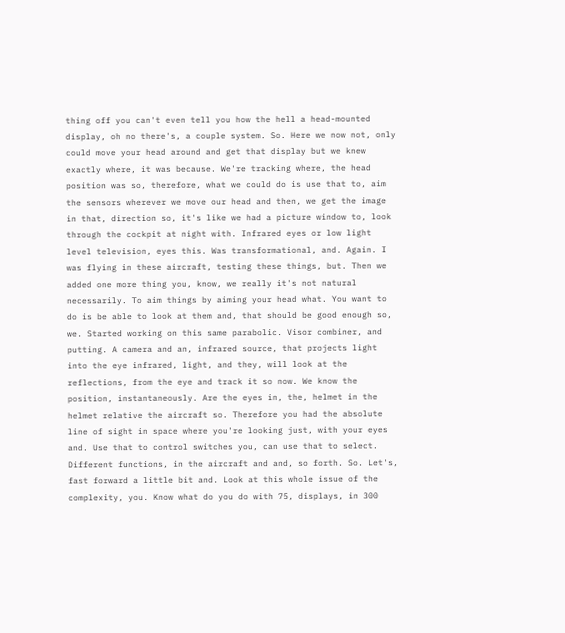thing off you can't even tell you how the hell a head-mounted display, oh no there's, a couple system. So. Here we now not, only could move your head around and get that display but we knew exactly where, it was because. We're tracking where, the head position was so, therefore, what we could do is use that to, aim the sensors wherever we move our head and then, we get the image in that, direction so, it's like we had a picture window to, look through the cockpit at night with. Infrared eyes or low light level television, eyes this. Was transformational, and. Again. I was flying in these aircraft, testing these things, but. Then we added one more thing you, know, we really it's not natural necessarily. To aim things by aiming your head what. You want to do is be able to look at them and, that should be good enough so, we. Started working on this same parabolic. Visor combiner, and putting. A camera and an, infrared source, that projects light into the eye infrared, light, and they, will look at the reflections, from the eye and track it so now. We know the position, instantaneously. Are the eyes in, the, helmet in the helmet relative the aircraft so. Therefore you had the absolute line of sight in space where you're looking just, with your eyes and. Use that to control switches you, can use that to select. Different functions, in the aircraft and and, so forth. So. Let's, fast forward a little bit and. Look at this whole issue of the complexity, you. Know what do you do with 75, displays, in 300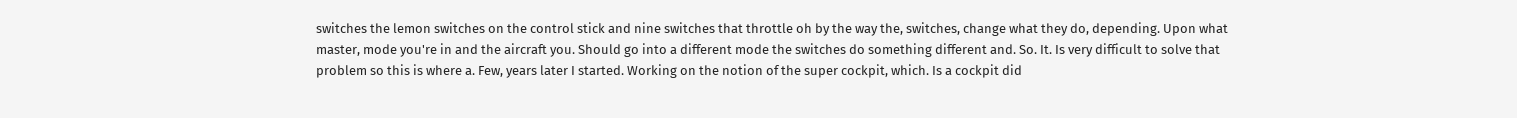switches the lemon switches on the control stick and nine switches that throttle oh by the way the, switches, change what they do, depending. Upon what master, mode you're in and the aircraft you. Should go into a different mode the switches do something different and. So. It. Is very difficult to solve that problem so this is where a. Few, years later I started. Working on the notion of the super cockpit, which. Is a cockpit did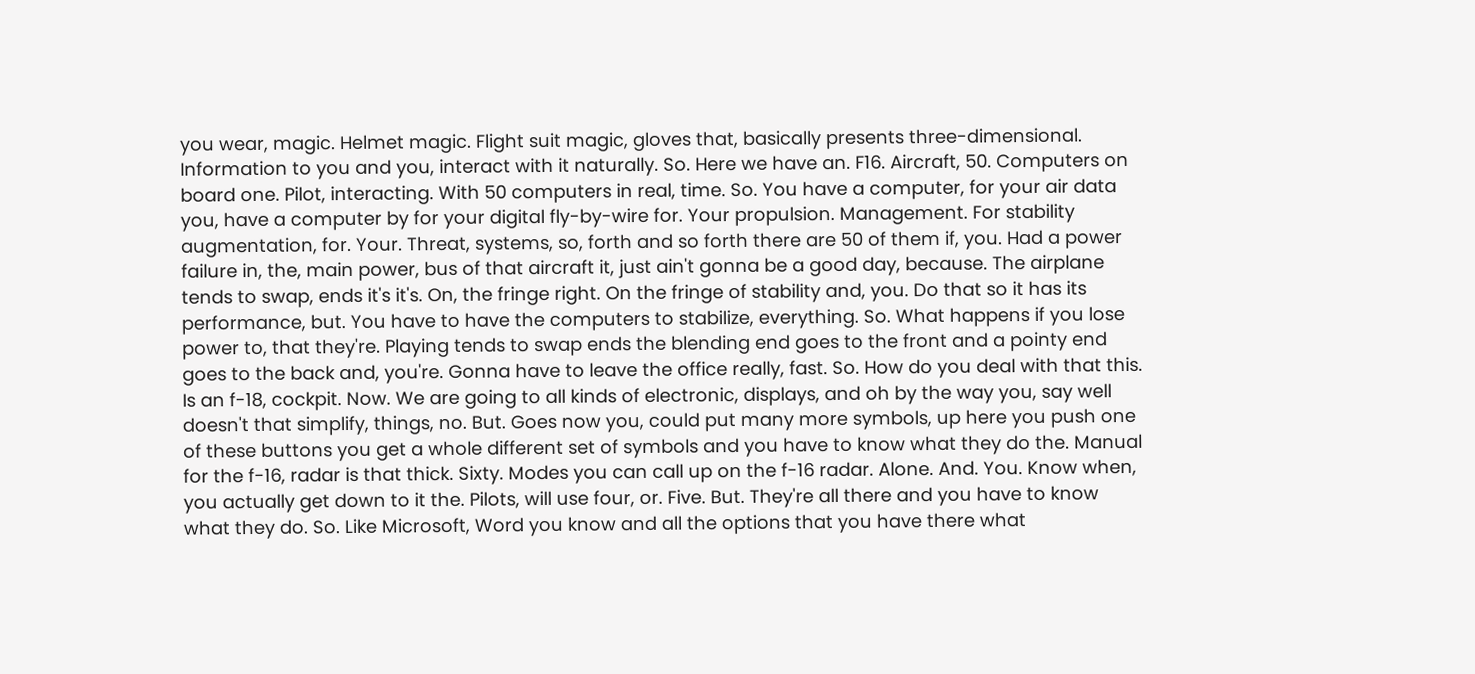you wear, magic. Helmet magic. Flight suit magic, gloves that, basically presents three-dimensional. Information to you and you, interact with it naturally. So. Here we have an. F16. Aircraft, 50. Computers on board one. Pilot, interacting. With 50 computers in real, time. So. You have a computer, for your air data you, have a computer by for your digital fly-by-wire for. Your propulsion. Management. For stability augmentation, for. Your. Threat, systems, so, forth and so forth there are 50 of them if, you. Had a power failure in, the, main power, bus of that aircraft it, just ain't gonna be a good day, because. The airplane tends to swap, ends it's it's. On, the fringe right. On the fringe of stability and, you. Do that so it has its performance, but. You have to have the computers to stabilize, everything. So. What happens if you lose power to, that they're. Playing tends to swap ends the blending end goes to the front and a pointy end goes to the back and, you're. Gonna have to leave the office really, fast. So. How do you deal with that this. Is an f-18, cockpit. Now. We are going to all kinds of electronic, displays, and oh by the way you, say well doesn't that simplify, things, no. But. Goes now you, could put many more symbols, up here you push one of these buttons you get a whole different set of symbols and you have to know what they do the. Manual for the f-16, radar is that thick. Sixty. Modes you can call up on the f-16 radar. Alone. And. You. Know when, you actually get down to it the. Pilots, will use four, or. Five. But. They're all there and you have to know what they do. So. Like Microsoft, Word you know and all the options that you have there what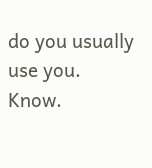do you usually use you. Know.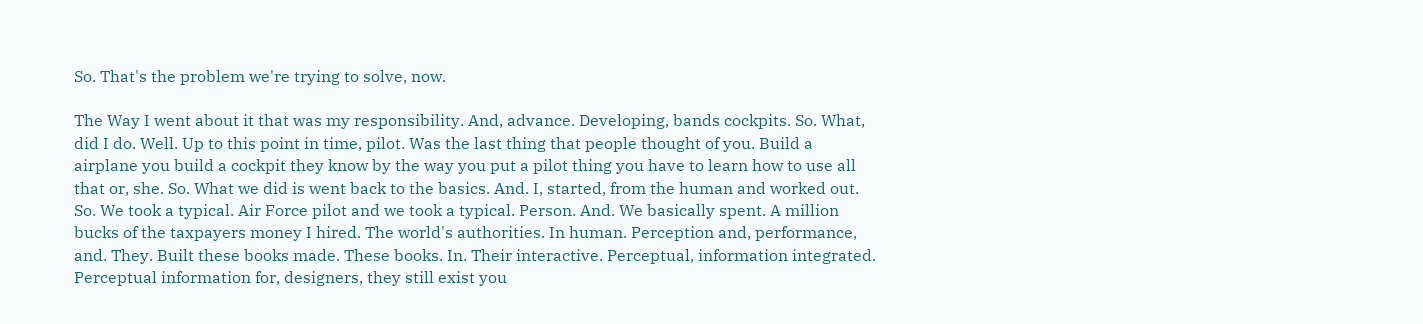So. That's the problem we're trying to solve, now.

The Way I went about it that was my responsibility. And, advance. Developing, bands cockpits. So. What, did I do. Well. Up to this point in time, pilot. Was the last thing that people thought of you. Build a airplane you build a cockpit they know by the way you put a pilot thing you have to learn how to use all that or, she. So. What we did is went back to the basics. And. I, started, from the human and worked out. So. We took a typical. Air Force pilot and we took a typical. Person. And. We basically spent. A million bucks of the taxpayers money I hired. The world's authorities. In human. Perception and, performance, and. They. Built these books made. These books. In. Their interactive. Perceptual, information integrated. Perceptual information for, designers, they still exist you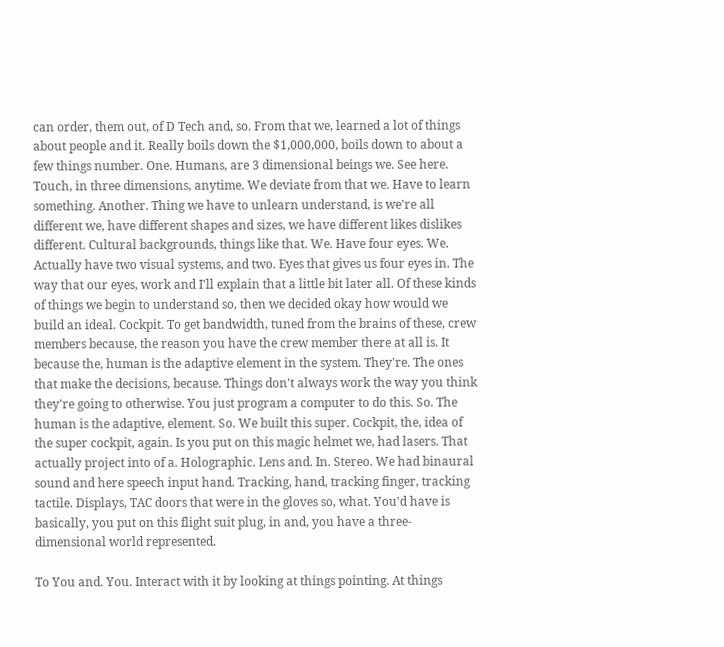can order, them out, of D Tech and, so. From that we, learned a lot of things about people and it. Really boils down the $1,000,000, boils down to about a few things number. One. Humans, are 3 dimensional beings we. See here. Touch, in three dimensions, anytime. We deviate from that we. Have to learn something. Another. Thing we have to unlearn understand, is we're all different we, have different shapes and sizes, we have different likes dislikes different. Cultural backgrounds, things like that. We. Have four eyes. We. Actually have two visual systems, and two. Eyes that gives us four eyes in. The way that our eyes, work and I'll explain that a little bit later all. Of these kinds of things we begin to understand so, then we decided okay how would we build an ideal. Cockpit. To get bandwidth, tuned from the brains of these, crew members because, the reason you have the crew member there at all is. It because the, human is the adaptive element in the system. They're. The ones that make the decisions, because. Things don't always work the way you think they're going to otherwise. You just program a computer to do this. So. The human is the adaptive, element. So. We built this super. Cockpit, the, idea of the super cockpit, again. Is you put on this magic helmet we, had lasers. That actually project into of a. Holographic. Lens and. In. Stereo. We had binaural sound and here speech input hand. Tracking, hand, tracking finger, tracking tactile. Displays, TAC doors that were in the gloves so, what. You'd have is basically, you put on this flight suit plug, in and, you have a three-dimensional world represented.

To You and. You. Interact with it by looking at things pointing. At things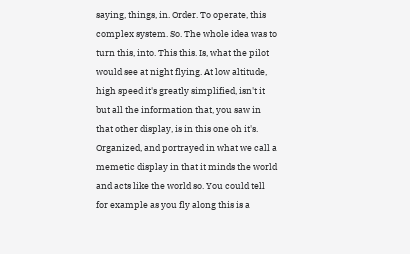saying, things, in. Order. To operate, this complex system. So. The whole idea was to turn this, into. This this. Is, what the pilot would see at night flying. At low altitude, high speed it's greatly simplified, isn't it but all the information that, you saw in that other display, is in this one oh it's. Organized, and portrayed in what we call a memetic display in that it minds the world and acts like the world so. You could tell for example as you fly along this is a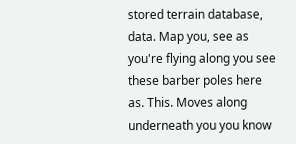stored terrain database, data. Map you, see as you're flying along you see these barber poles here as. This. Moves along underneath you you know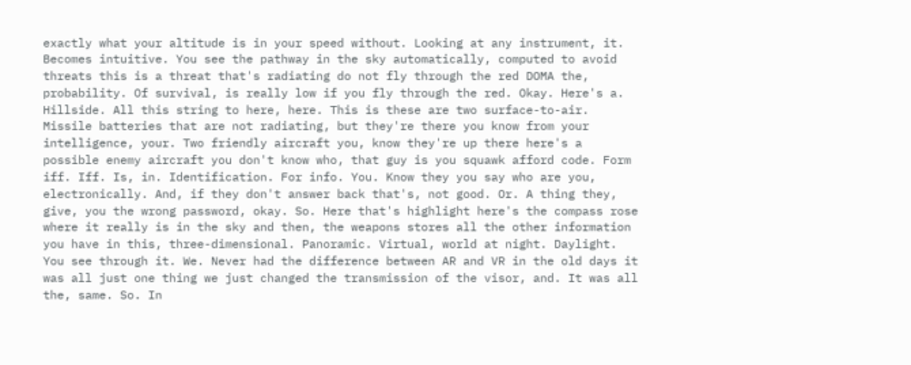exactly what your altitude is in your speed without. Looking at any instrument, it. Becomes intuitive. You see the pathway in the sky automatically, computed to avoid threats this is a threat that's radiating do not fly through the red DOMA the, probability. Of survival, is really low if you fly through the red. Okay. Here's a. Hillside. All this string to here, here. This is these are two surface-to-air. Missile batteries that are not radiating, but they're there you know from your intelligence, your. Two friendly aircraft you, know they're up there here's a possible enemy aircraft you don't know who, that guy is you squawk afford code. Form iff. Iff. Is, in. Identification. For info. You. Know they you say who are you, electronically. And, if they don't answer back that's, not good. Or. A thing they, give, you the wrong password, okay. So. Here that's highlight here's the compass rose where it really is in the sky and then, the weapons stores all the other information you have in this, three-dimensional. Panoramic. Virtual, world at night. Daylight. You see through it. We. Never had the difference between AR and VR in the old days it was all just one thing we just changed the transmission of the visor, and. It was all the, same. So. In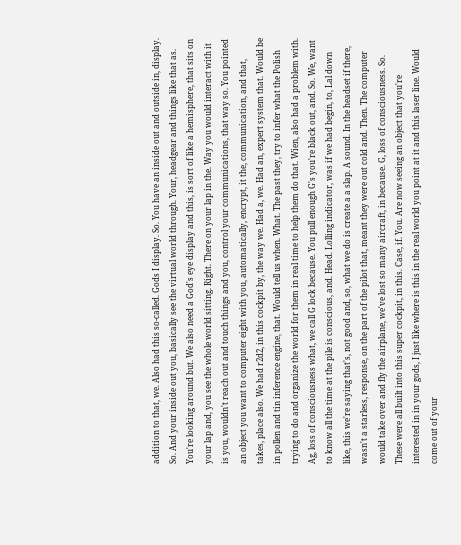addition to that, we. Also had this so-called. Gods I display. So. You have an inside out and outside in, display. So. And your inside out you, basically see the virtual world through. Your, headgear and things like that as. You're looking around but. We also need a God's eye display and this, is sort of like a hemisphere, that sits on your lap and, you see the whole world sitting. Right. There on your lap in the. Way you would interact with it is you, wouldn't reach out and touch things and you, control your communications, that way so. You pointed an object you want to computer eight with you, automatically, encrypt, it the, communication, and that, takes, place also. We had r2d2, in this cockpit by, the way we. Had a, we. Had an, expert system that. Would be in pollen and tin inference engine, that. Would tell us when. What. The past they, try to infer what the Polish trying to do and organize the world for them in real time to help them do that. Wien, also had a problem with. Ag, loss of consciousness what, we call G lock because. You pull enough G's you're black out, and. So. We, want to know all the time at the pile is conscious, and. Head. Lolling indicator, was if we had begin, to, Lal down like, this we're saying that's, not good and, so, what we do is create a a slap. A sound. In the headset if there, wasn't a starless, response, on the part of the pilot that, meant they were out cold and. Then. The computer would take over and fly the airplane, we've lost so many aircraft, in because. G, loss of consciousness. So. These were all built into this super cockpit, in this. Case, if. You. Are now seeing an object that you're interested in in your gods, I just like where is this in the real world you point at it and this laser line. Would come out of your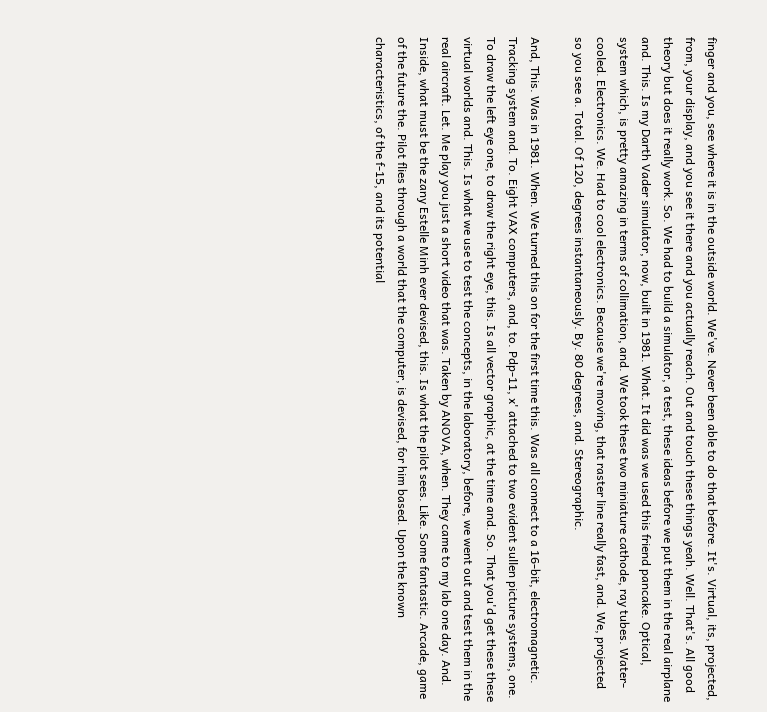finger and you, see where it is in the outside world. We've. Never been able to do that before. It's. Virtual, its, projected, from, your display, and you see it there and you actually reach. Out and touch these things yeah. Well. That's. All good theory but does it really work. So. We had to build a simulator, a test, these ideas before we put them in the real airplane and. This. Is my Darth Vader simulator, now, built in 1981. What. It did was we used this friend pancake. Optical, system which, is pretty amazing in terms of collimation, and. We took these two miniature cathode, ray tubes. Water-cooled. Electronics. We. Had to cool electronics. Because we're moving, that raster line really fast, and. We, projected so you see a. Total. Of 120, degrees instantaneously. By. 80 degrees, and. Stereographic.

And, This. Was in 1981. When. We turned this on for the first time this. Was all connect to a 16-bit, electromagnetic. Tracking system and. To. Eight VAX computers, and, to. Pdp-11, x' attached to two evident sullen picture systems, one. To draw the left eye one, to draw the right eye, this. Is all vector graphic, at the time and. So. That you'd get these these virtual worlds and. This. Is what we use to test the concepts, in the laboratory, before, we went out and test them in the real aircraft. Let. Me play you just a short video that was. Taken by ANOVA, when. They came to my lab one day. And. Inside, what must be the zany Estelle Minh ever devised, this. Is what the pilot sees. Like. Some fantastic. Arcade, game of the future the. Pilot flies through a world that the computer, is devised, for him based. Upon the known characteristics, of the f-15, and its potential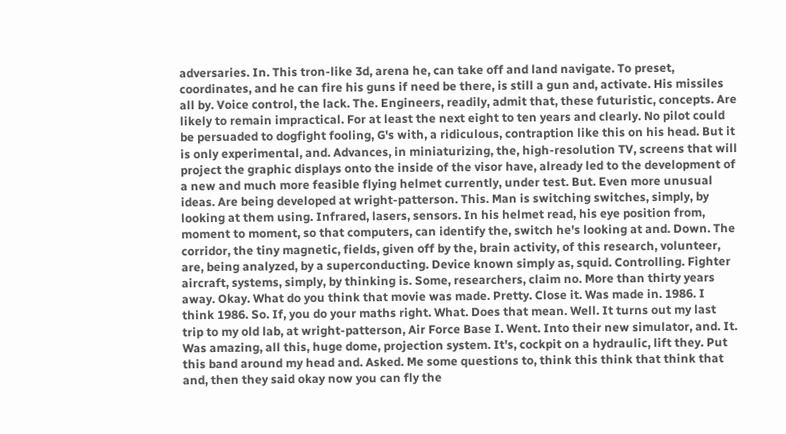adversaries. In. This tron-like 3d, arena he, can take off and land navigate. To preset, coordinates, and he can fire his guns if need be there, is still a gun and, activate. His missiles all by. Voice control, the lack. The. Engineers, readily, admit that, these futuristic, concepts. Are likely to remain impractical. For at least the next eight to ten years and clearly. No pilot could be persuaded to dogfight fooling, G's with, a ridiculous, contraption like this on his head. But it is only experimental, and. Advances, in miniaturizing, the, high-resolution TV, screens that will project the graphic displays onto the inside of the visor have, already led to the development of a new and much more feasible flying helmet currently, under test. But. Even more unusual ideas. Are being developed at wright-patterson. This. Man is switching switches, simply, by looking at them using. Infrared, lasers, sensors. In his helmet read, his eye position from, moment to moment, so that computers, can identify the, switch he's looking at and. Down. The corridor, the tiny magnetic, fields, given off by the, brain activity, of this research, volunteer, are, being analyzed, by a superconducting. Device known simply as, squid. Controlling. Fighter aircraft, systems, simply, by thinking is. Some, researchers, claim no. More than thirty years away. Okay. What do you think that movie was made. Pretty. Close it. Was made in. 1986. I think 1986. So. If, you do your maths right. What. Does that mean. Well. It turns out my last trip to my old lab, at wright-patterson, Air Force Base I. Went. Into their new simulator, and. It. Was amazing, all this, huge dome, projection system. It's, cockpit on a hydraulic, lift they. Put this band around my head and. Asked. Me some questions to, think this think that think that and, then they said okay now you can fly the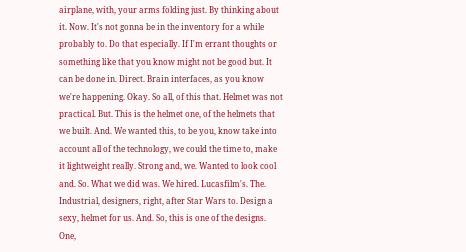airplane, with, your arms folding just. By thinking about it. Now. It's not gonna be in the inventory for a while probably to. Do that especially. If I'm errant thoughts or something like that you know might not be good but. It can be done in. Direct. Brain interfaces, as you know we're happening. Okay. So all, of this that. Helmet was not practical. But. This is the helmet one, of the helmets that we built. And. We wanted this, to be you, know take into account all of the technology, we could the time to, make it lightweight really. Strong and, we. Wanted to look cool and. So. What we did was. We hired. Lucasfilm's. The. Industrial, designers, right, after Star Wars to. Design a sexy, helmet for us. And. So, this is one of the designs. One,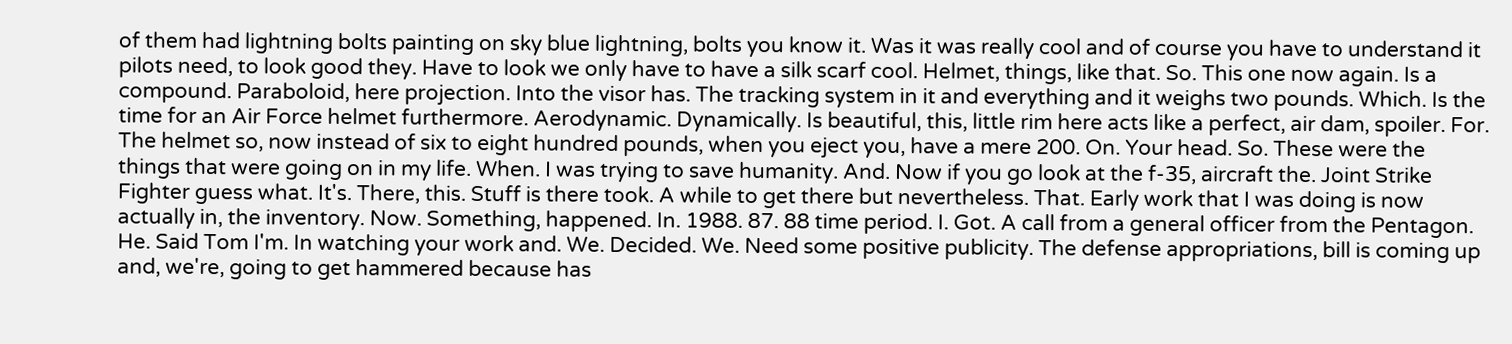of them had lightning bolts painting on sky blue lightning, bolts you know it. Was it was really cool and of course you have to understand it pilots need, to look good they. Have to look we only have to have a silk scarf cool. Helmet, things, like that. So. This one now again. Is a compound. Paraboloid, here projection. Into the visor has. The tracking system in it and everything and it weighs two pounds. Which. Is the time for an Air Force helmet furthermore. Aerodynamic. Dynamically. Is beautiful, this, little rim here acts like a perfect, air dam, spoiler. For. The helmet so, now instead of six to eight hundred pounds, when you eject you, have a mere 200. On. Your head. So. These were the things that were going on in my life. When. I was trying to save humanity. And. Now if you go look at the f-35, aircraft the. Joint Strike Fighter guess what. It's. There, this. Stuff is there took. A while to get there but nevertheless. That. Early work that I was doing is now actually in, the inventory. Now. Something, happened. In. 1988. 87. 88 time period. I. Got. A call from a general officer from the Pentagon. He. Said Tom I'm. In watching your work and. We. Decided. We. Need some positive publicity. The defense appropriations, bill is coming up and, we're, going to get hammered because has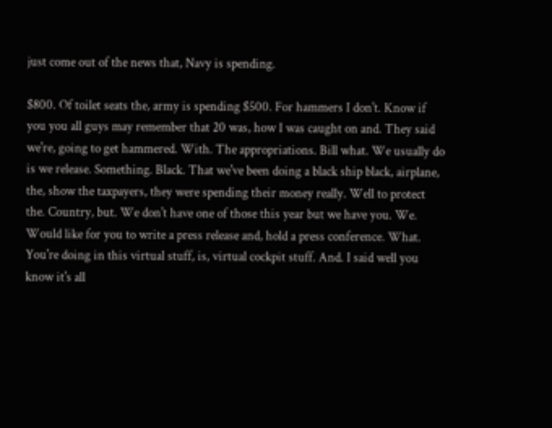just come out of the news that, Navy is spending.

$800. Of toilet seats the, army is spending $500. For hammers I don't. Know if you you all guys may remember that 20 was, how I was caught on and. They said we're, going to get hammered. With. The appropriations. Bill what. We usually do is we release. Something. Black. That we've been doing a black ship black, airplane, the, show the taxpayers, they were spending their money really. Well to protect the. Country, but. We don't have one of those this year but we have you. We. Would like for you to write a press release and, hold a press conference. What. You're doing in this virtual stuff, is, virtual cockpit stuff. And. I said well you know it's all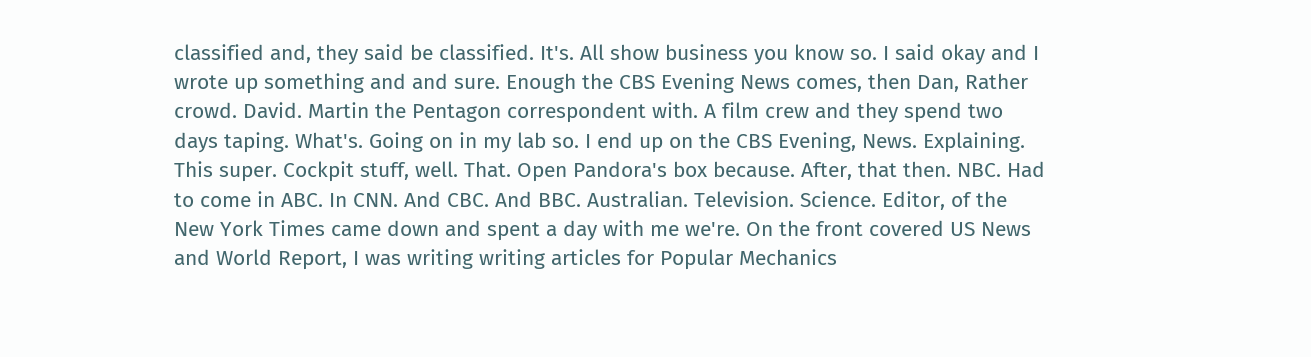classified and, they said be classified. It's. All show business you know so. I said okay and I wrote up something and and sure. Enough the CBS Evening News comes, then Dan, Rather crowd. David. Martin the Pentagon correspondent with. A film crew and they spend two days taping. What's. Going on in my lab so. I end up on the CBS Evening, News. Explaining. This super. Cockpit stuff, well. That. Open Pandora's box because. After, that then. NBC. Had to come in ABC. In CNN. And CBC. And BBC. Australian. Television. Science. Editor, of the New York Times came down and spent a day with me we're. On the front covered US News and World Report, I was writing writing articles for Popular Mechanics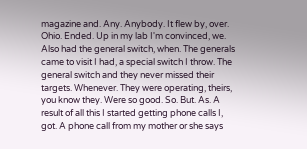magazine and. Any. Anybody. It flew by, over. Ohio. Ended. Up in my lab I'm convinced, we. Also had the general switch, when. The generals came to visit I had, a special switch I throw. The general switch and they never missed their targets. Whenever. They were operating, theirs, you know they. Were so good. So. But. As. A result of all this I started getting phone calls I, got. A phone call from my mother or she says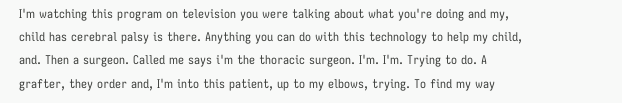I'm watching this program on television you were talking about what you're doing and my, child has cerebral palsy is there. Anything you can do with this technology to help my child, and. Then a surgeon. Called me says i'm the thoracic surgeon. I'm. I'm. Trying to do. A grafter, they order and, I'm into this patient, up to my elbows, trying. To find my way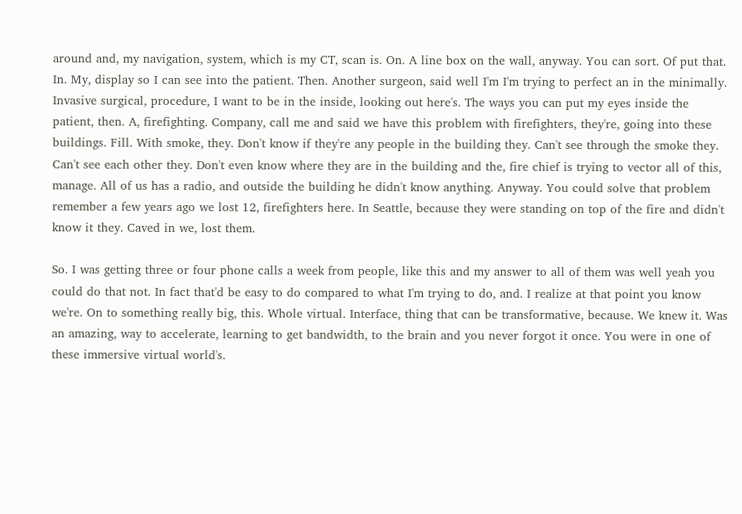around and, my navigation, system, which is my CT, scan is. On. A line box on the wall, anyway. You can sort. Of put that. In. My, display so I can see into the patient. Then. Another surgeon, said well I'm I'm trying to perfect an in the minimally. Invasive surgical, procedure, I want to be in the inside, looking out here's. The ways you can put my eyes inside the patient, then. A, firefighting. Company, call me and said we have this problem with firefighters, they're, going into these buildings. Fill. With smoke, they. Don't know if they're any people in the building they. Can't see through the smoke they. Can't see each other they. Don't even know where they are in the building and the, fire chief is trying to vector all of this, manage. All of us has a radio, and outside the building he didn't know anything. Anyway. You could solve that problem remember a few years ago we lost 12, firefighters here. In Seattle, because they were standing on top of the fire and didn't know it they. Caved in we, lost them.

So. I was getting three or four phone calls a week from people, like this and my answer to all of them was well yeah you could do that not. In fact that'd be easy to do compared to what I'm trying to do, and. I realize at that point you know we're. On to something really big, this. Whole virtual. Interface, thing that can be transformative, because. We knew it. Was an amazing, way to accelerate, learning to get bandwidth, to the brain and you never forgot it once. You were in one of these immersive virtual world's.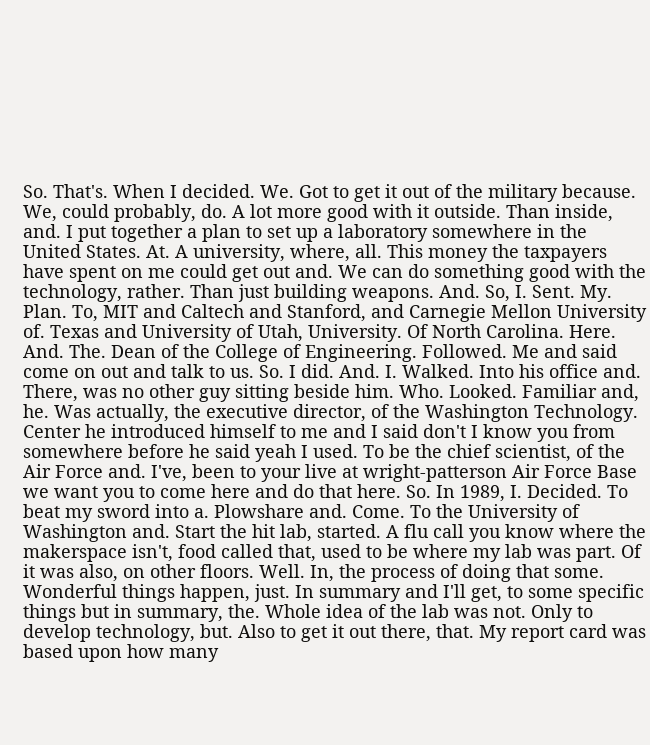So. That's. When I decided. We. Got to get it out of the military because. We, could probably, do. A lot more good with it outside. Than inside, and. I put together a plan to set up a laboratory somewhere in the United States. At. A university, where, all. This money the taxpayers have spent on me could get out and. We can do something good with the technology, rather. Than just building weapons. And. So, I. Sent. My. Plan. To, MIT and Caltech and Stanford, and Carnegie Mellon University of. Texas and University of Utah, University. Of North Carolina. Here. And. The. Dean of the College of Engineering. Followed. Me and said come on out and talk to us. So. I did. And. I. Walked. Into his office and. There, was no other guy sitting beside him. Who. Looked. Familiar and, he. Was actually, the executive director, of the Washington Technology. Center he introduced himself to me and I said don't I know you from somewhere before he said yeah I used. To be the chief scientist, of the Air Force and. I've, been to your live at wright-patterson Air Force Base we want you to come here and do that here. So. In 1989, I. Decided. To beat my sword into a. Plowshare and. Come. To the University of Washington and. Start the hit lab, started. A flu call you know where the makerspace isn't, food called that, used to be where my lab was part. Of it was also, on other floors. Well. In, the process of doing that some. Wonderful things happen, just. In summary and I'll get, to some specific things but in summary, the. Whole idea of the lab was not. Only to develop technology, but. Also to get it out there, that. My report card was based upon how many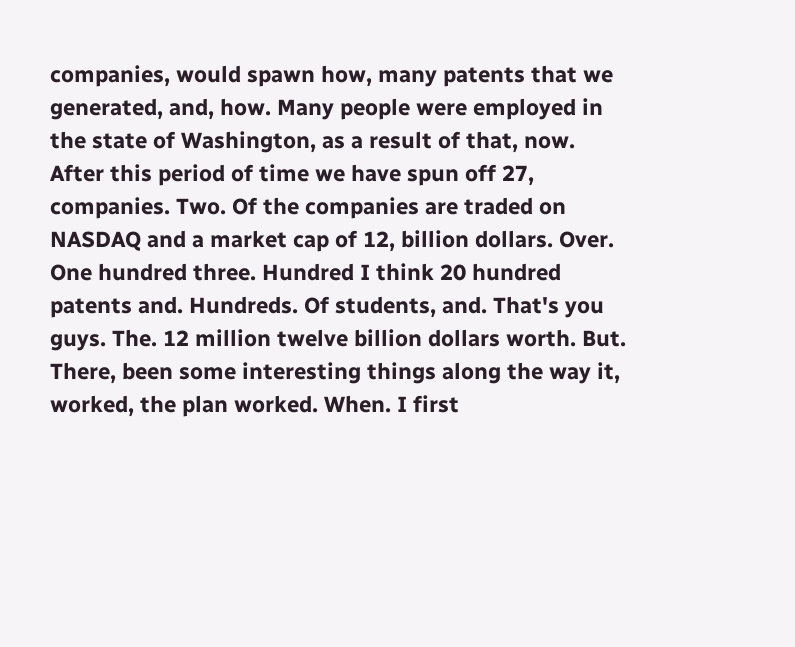companies, would spawn how, many patents that we generated, and, how. Many people were employed in the state of Washington, as a result of that, now. After this period of time we have spun off 27, companies. Two. Of the companies are traded on NASDAQ and a market cap of 12, billion dollars. Over. One hundred three. Hundred I think 20 hundred patents and. Hundreds. Of students, and. That's you guys. The. 12 million twelve billion dollars worth. But. There, been some interesting things along the way it, worked, the plan worked. When. I first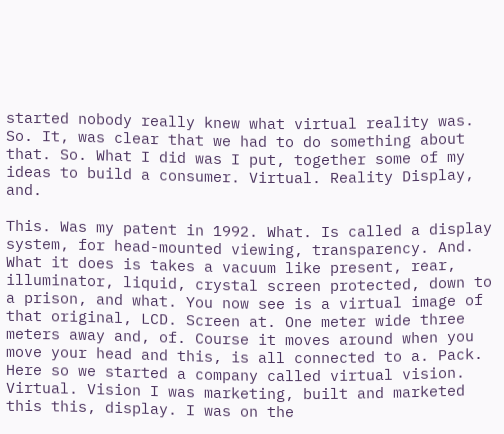started nobody really knew what virtual reality was. So. It, was clear that we had to do something about that. So. What I did was I put, together some of my ideas to build a consumer. Virtual. Reality Display, and.

This. Was my patent in 1992. What. Is called a display system, for head-mounted viewing, transparency. And. What it does is takes a vacuum like present, rear, illuminator, liquid, crystal screen protected, down to a prison, and what. You now see is a virtual image of that original, LCD. Screen at. One meter wide three meters away and, of. Course it moves around when you move your head and this, is all connected to a. Pack. Here so we started a company called virtual vision. Virtual. Vision I was marketing, built and marketed this this, display. I was on the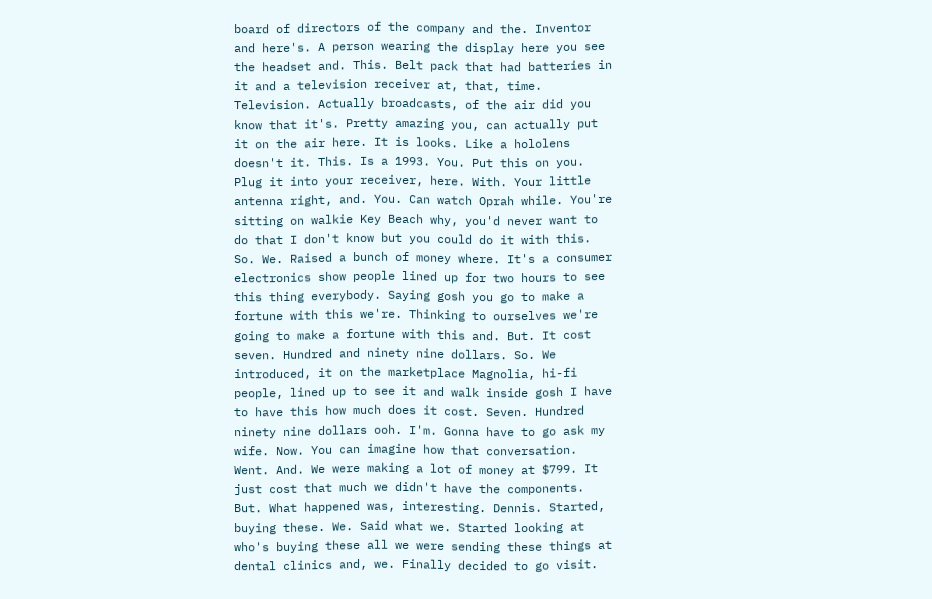board of directors of the company and the. Inventor and here's. A person wearing the display here you see the headset and. This. Belt pack that had batteries in it and a television receiver at, that, time. Television. Actually broadcasts, of the air did you know that it's. Pretty amazing you, can actually put it on the air here. It is looks. Like a hololens doesn't it. This. Is a 1993. You. Put this on you. Plug it into your receiver, here. With. Your little antenna right, and. You. Can watch Oprah while. You're sitting on walkie Key Beach why, you'd never want to do that I don't know but you could do it with this. So. We. Raised a bunch of money where. It's a consumer electronics show people lined up for two hours to see this thing everybody. Saying gosh you go to make a fortune with this we're. Thinking to ourselves we're going to make a fortune with this and. But. It cost seven. Hundred and ninety nine dollars. So. We introduced, it on the marketplace Magnolia, hi-fi people, lined up to see it and walk inside gosh I have to have this how much does it cost. Seven. Hundred ninety nine dollars ooh. I'm. Gonna have to go ask my wife. Now. You can imagine how that conversation. Went. And. We were making a lot of money at $799. It just cost that much we didn't have the components. But. What happened was, interesting. Dennis. Started, buying these. We. Said what we. Started looking at who's buying these all we were sending these things at dental clinics and, we. Finally decided to go visit.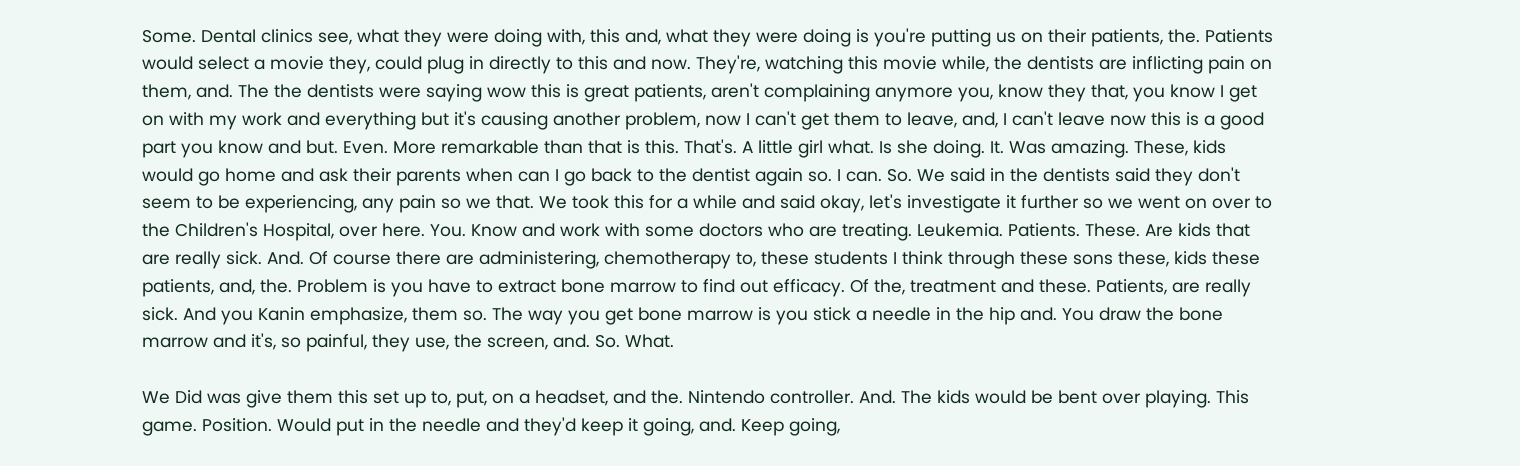Some. Dental clinics see, what they were doing with, this and, what they were doing is you're putting us on their patients, the. Patients would select a movie they, could plug in directly to this and now. They're, watching this movie while, the dentists are inflicting pain on them, and. The the dentists were saying wow this is great patients, aren't complaining anymore you, know they that, you know I get on with my work and everything but it's causing another problem, now I can't get them to leave, and, I can't leave now this is a good part you know and but. Even. More remarkable than that is this. That's. A little girl what. Is she doing. It. Was amazing. These, kids would go home and ask their parents when can I go back to the dentist again so. I can. So. We said in the dentists said they don't seem to be experiencing, any pain so we that. We took this for a while and said okay, let's investigate it further so we went on over to the Children's Hospital, over here. You. Know and work with some doctors who are treating. Leukemia. Patients. These. Are kids that are really sick. And. Of course there are administering, chemotherapy to, these students I think through these sons these, kids these patients, and, the. Problem is you have to extract bone marrow to find out efficacy. Of the, treatment and these. Patients, are really sick. And you Kanin emphasize, them so. The way you get bone marrow is you stick a needle in the hip and. You draw the bone marrow and it's, so painful, they use, the screen, and. So. What.

We Did was give them this set up to, put, on a headset, and the. Nintendo controller. And. The kids would be bent over playing. This game. Position. Would put in the needle and they'd keep it going, and. Keep going,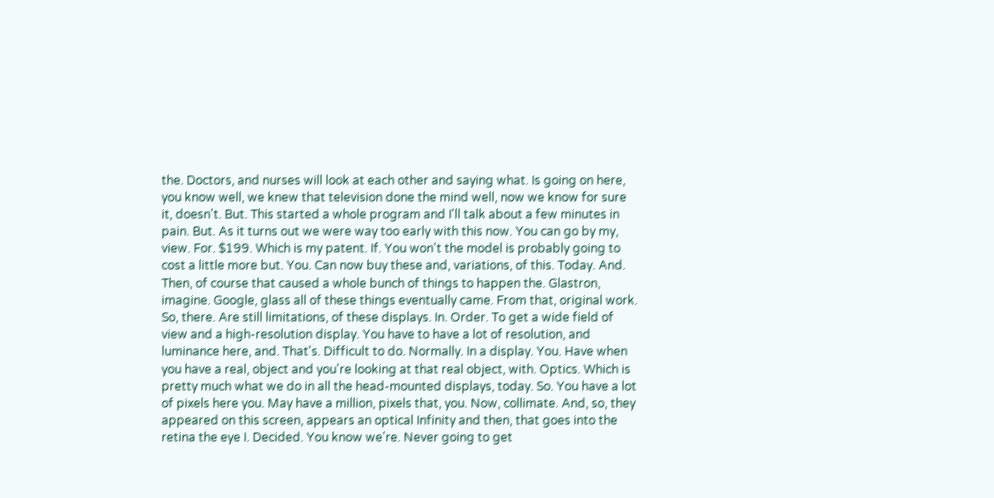the. Doctors, and nurses will look at each other and saying what. Is going on here, you know well, we knew that television done the mind well, now we know for sure it, doesn't. But. This started a whole program and I'll talk about a few minutes in pain. But. As it turns out we were way too early with this now. You can go by my, view. For. $199. Which is my patent. If. You won't the model is probably going to cost a little more but. You. Can now buy these and, variations, of this. Today. And. Then, of course that caused a whole bunch of things to happen the. Glastron, imagine. Google, glass all of these things eventually came. From that, original work. So, there. Are still limitations, of these displays. In. Order. To get a wide field of view and a high-resolution display. You have to have a lot of resolution, and luminance here, and. That's. Difficult to do. Normally. In a display. You. Have when you have a real, object and you're looking at that real object, with. Optics. Which is pretty much what we do in all the head-mounted displays, today. So. You have a lot of pixels here you. May have a million, pixels that, you. Now, collimate. And, so, they appeared on this screen, appears an optical Infinity and then, that goes into the retina the eye I. Decided. You know we're. Never going to get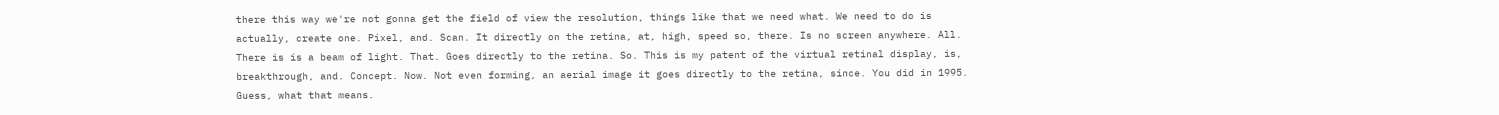there this way we're not gonna get the field of view the resolution, things like that we need what. We need to do is actually, create one. Pixel, and. Scan. It directly on the retina, at, high, speed so, there. Is no screen anywhere. All. There is is a beam of light. That. Goes directly to the retina. So. This is my patent of the virtual retinal display, is, breakthrough, and. Concept. Now. Not even forming, an aerial image it goes directly to the retina, since. You did in 1995. Guess, what that means.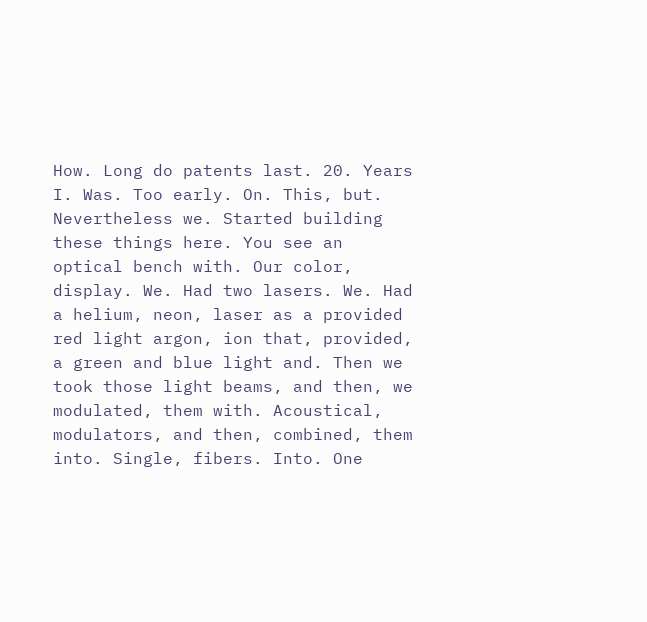How. Long do patents last. 20. Years I. Was. Too early. On. This, but. Nevertheless we. Started building these things here. You see an optical bench with. Our color, display. We. Had two lasers. We. Had a helium, neon, laser as a provided red light argon, ion that, provided, a green and blue light and. Then we took those light beams, and then, we modulated, them with. Acoustical, modulators, and then, combined, them into. Single, fibers. Into. One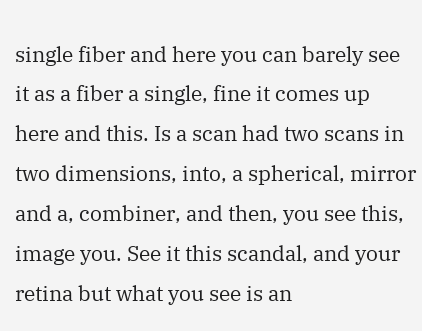single fiber and here you can barely see it as a fiber a single, fine it comes up here and this. Is a scan had two scans in two dimensions, into, a spherical, mirror and a, combiner, and then, you see this, image you. See it this scandal, and your retina but what you see is an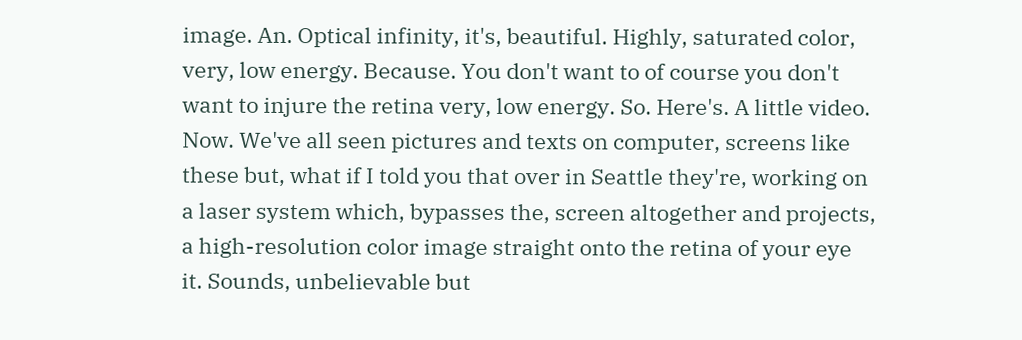image. An. Optical infinity, it's, beautiful. Highly, saturated color, very, low energy. Because. You don't want to of course you don't want to injure the retina very, low energy. So. Here's. A little video. Now. We've all seen pictures and texts on computer, screens like these but, what if I told you that over in Seattle they're, working on a laser system which, bypasses the, screen altogether and projects, a high-resolution color image straight onto the retina of your eye it. Sounds, unbelievable but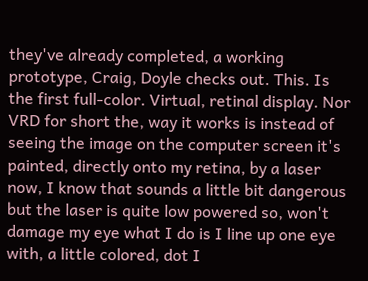they've already completed, a working prototype, Craig, Doyle checks out. This. Is the first full-color. Virtual, retinal display. Nor VRD for short the, way it works is instead of seeing the image on the computer screen it's painted, directly onto my retina, by a laser now, I know that sounds a little bit dangerous but the laser is quite low powered so, won't damage my eye what I do is I line up one eye with, a little colored, dot I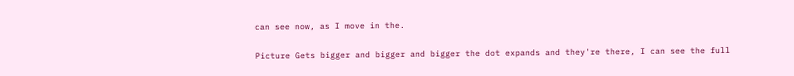can see now, as I move in the.

Picture Gets bigger and bigger and bigger the dot expands and they're there, I can see the full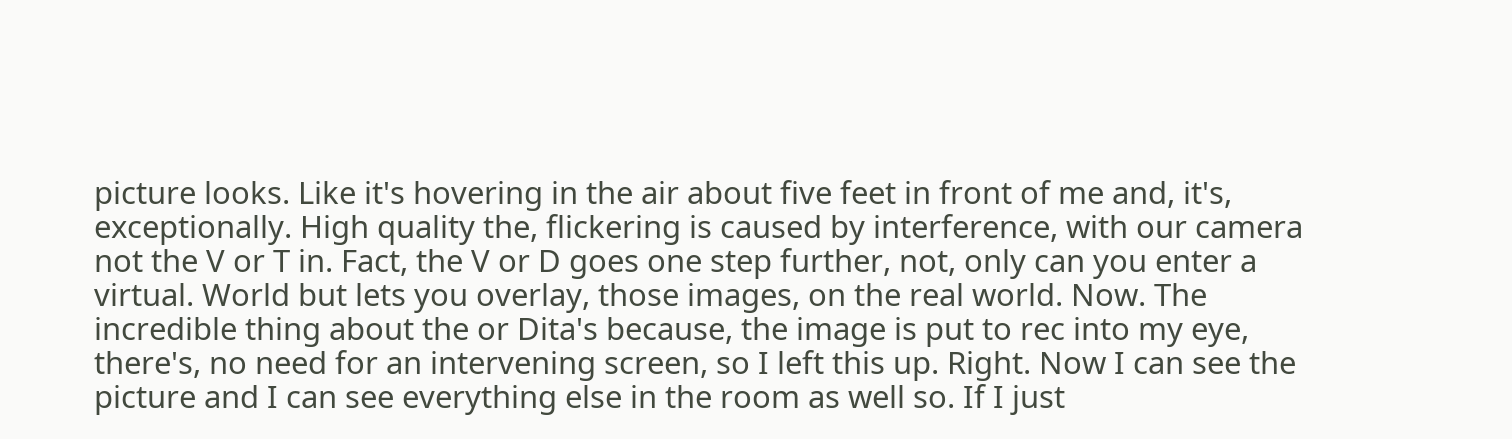picture looks. Like it's hovering in the air about five feet in front of me and, it's, exceptionally. High quality the, flickering is caused by interference, with our camera not the V or T in. Fact, the V or D goes one step further, not, only can you enter a virtual. World but lets you overlay, those images, on the real world. Now. The incredible thing about the or Dita's because, the image is put to rec into my eye, there's, no need for an intervening screen, so I left this up. Right. Now I can see the picture and I can see everything else in the room as well so. If I just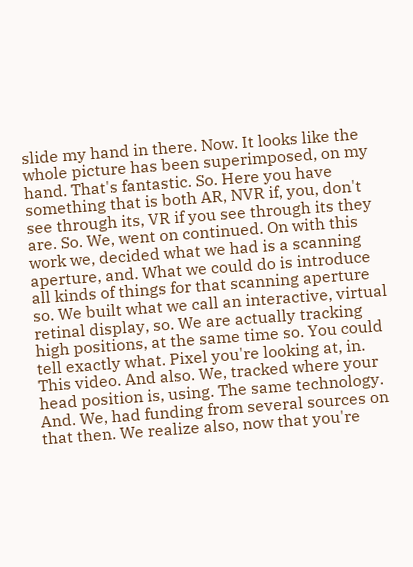slide my hand in there. Now. It looks like the whole picture has been superimposed, on my hand. That's fantastic. So. Here you have something that is both AR, NVR if, you, don't see through its, VR if you see through its they are. So. We, went on continued. On with this work we, decided what we had is a scanning aperture, and. What we could do is introduce all kinds of things for that scanning aperture so. We built what we call an interactive, virtual retinal display, so. We are actually tracking high positions, at the same time so. You could tell exactly what. Pixel you're looking at, in. This video. And also. We, tracked where your head position is, using. The same technology. And. We, had funding from several sources on that then. We realize also, now that you're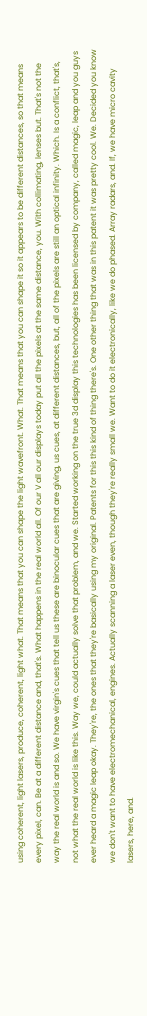using coherent, light lasers, produce, coherent, light what. That means that you can shape the light wavefront. What. That means that you can shape it so it appears to be different distances, so that means every pixel, can. Be at a different distance and, that's. What happens in the real world all. Of our V all our displays today put all the pixels at the same distance, you. With collimating, lenses but. That's not the way the real world is and so. We have virgin's cues that tell us these are binocular cues that are giving, us cues, at different distances, but, all of the pixels are still an optical infinity. Which. Is a conflict, that's, not what the real world is like this. Way we, could actually solve that problem, and we. Started working on the true 3d display this technologies has been licensed by company, called magic, leap and you guys ever heard a magic leap okay. They're, the ones that they're basically using my original. Patents for this this kind of thing there's. One other thing that was in this patent it was pretty cool. We. Decided you know we don't want to have electromechanical, engines. Actually scanning a laser even, though they're really small we. Want to do it electronically, like we do phased. Array radars, and. If, we have micro cavity lasers, here, and.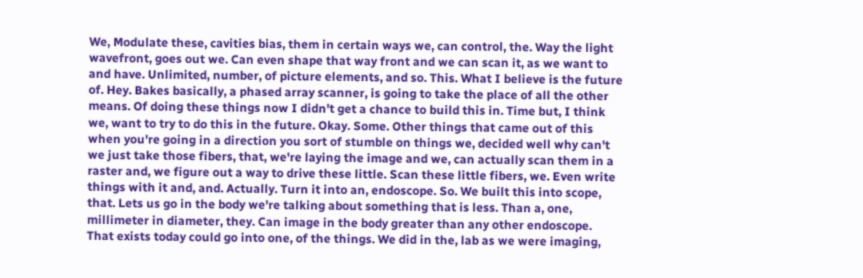We, Modulate these, cavities bias, them in certain ways we, can control, the. Way the light wavefront, goes out we. Can even shape that way front and we can scan it, as we want to and have. Unlimited, number, of picture elements, and so. This. What I believe is the future of. Hey. Bakes basically, a phased array scanner, is going to take the place of all the other means. Of doing these things now I didn't get a chance to build this in. Time but, I think we, want to try to do this in the future. Okay. Some. Other things that came out of this when you're going in a direction you sort of stumble on things we, decided well why can't we just take those fibers, that, we're laying the image and we, can actually scan them in a raster and, we figure out a way to drive these little. Scan these little fibers, we. Even write things with it and, and. Actually. Turn it into an, endoscope. So. We built this into scope, that. Lets us go in the body we're talking about something that is less. Than a, one, millimeter in diameter, they. Can image in the body greater than any other endoscope. That exists today could go into one, of the things. We did in the, lab as we were imaging,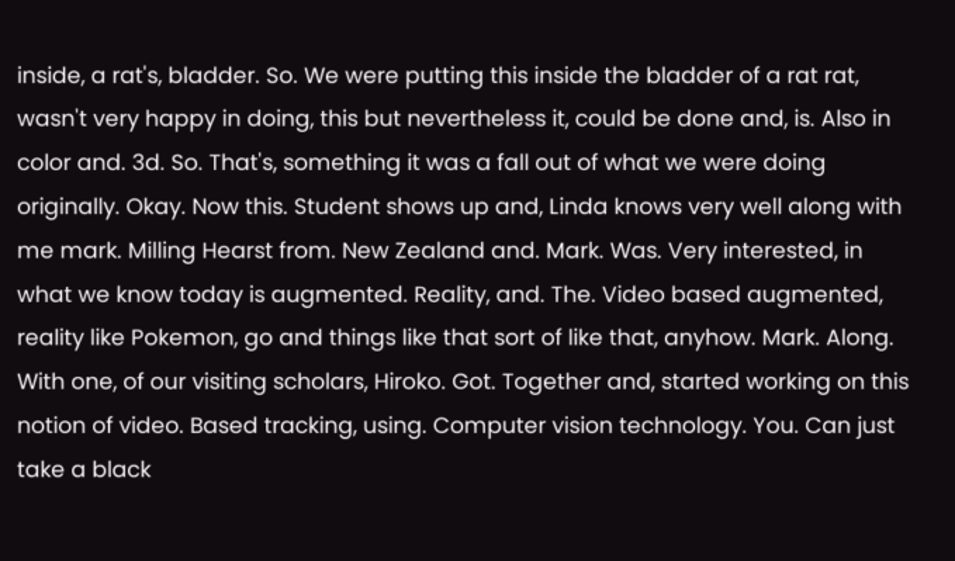inside, a rat's, bladder. So. We were putting this inside the bladder of a rat rat, wasn't very happy in doing, this but nevertheless it, could be done and, is. Also in color and. 3d. So. That's, something it was a fall out of what we were doing originally. Okay. Now this. Student shows up and, Linda knows very well along with me mark. Milling Hearst from. New Zealand and. Mark. Was. Very interested, in what we know today is augmented. Reality, and. The. Video based augmented, reality like Pokemon, go and things like that sort of like that, anyhow. Mark. Along. With one, of our visiting scholars, Hiroko. Got. Together and, started working on this notion of video. Based tracking, using. Computer vision technology. You. Can just take a black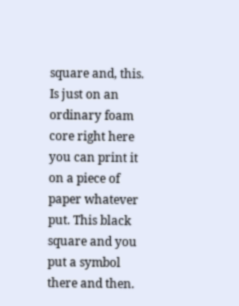square and, this. Is just on an ordinary foam core right here you can print it on a piece of paper whatever put. This black square and you put a symbol there and then.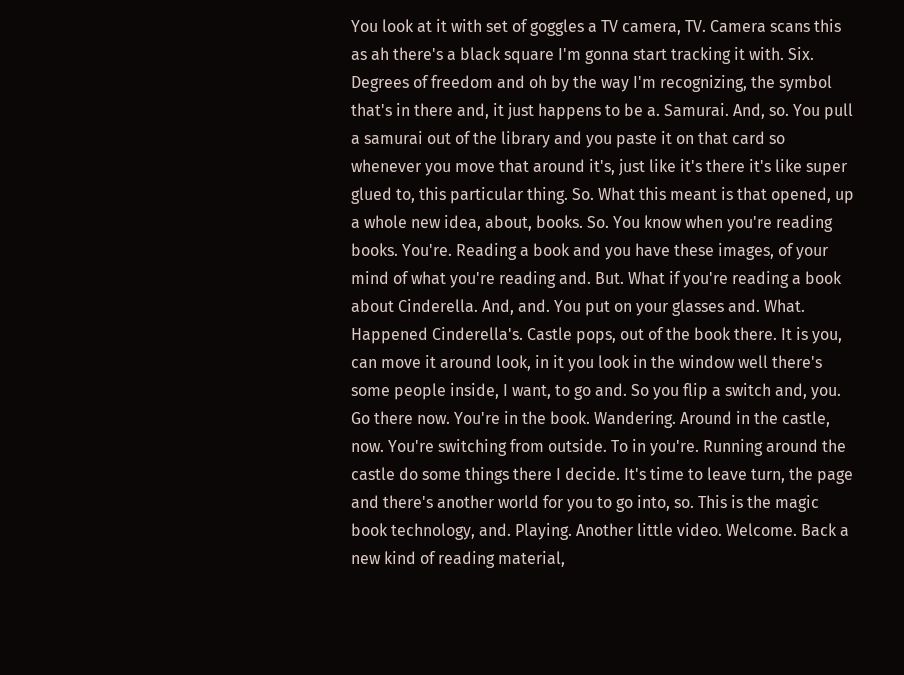You look at it with set of goggles a TV camera, TV. Camera scans this as ah there's a black square I'm gonna start tracking it with. Six. Degrees of freedom and oh by the way I'm recognizing, the symbol that's in there and, it just happens to be a. Samurai. And, so. You pull a samurai out of the library and you paste it on that card so whenever you move that around it's, just like it's there it's like super glued to, this particular thing. So. What this meant is that opened, up a whole new idea, about, books. So. You know when you're reading books. You're. Reading a book and you have these images, of your mind of what you're reading and. But. What if you're reading a book about Cinderella. And, and. You put on your glasses and. What. Happened Cinderella's. Castle pops, out of the book there. It is you, can move it around look, in it you look in the window well there's some people inside, I want, to go and. So you flip a switch and, you. Go there now. You're in the book. Wandering. Around in the castle, now. You're switching from outside. To in you're. Running around the castle do some things there I decide. It's time to leave turn, the page and there's another world for you to go into, so. This is the magic book technology, and. Playing. Another little video. Welcome. Back a new kind of reading material,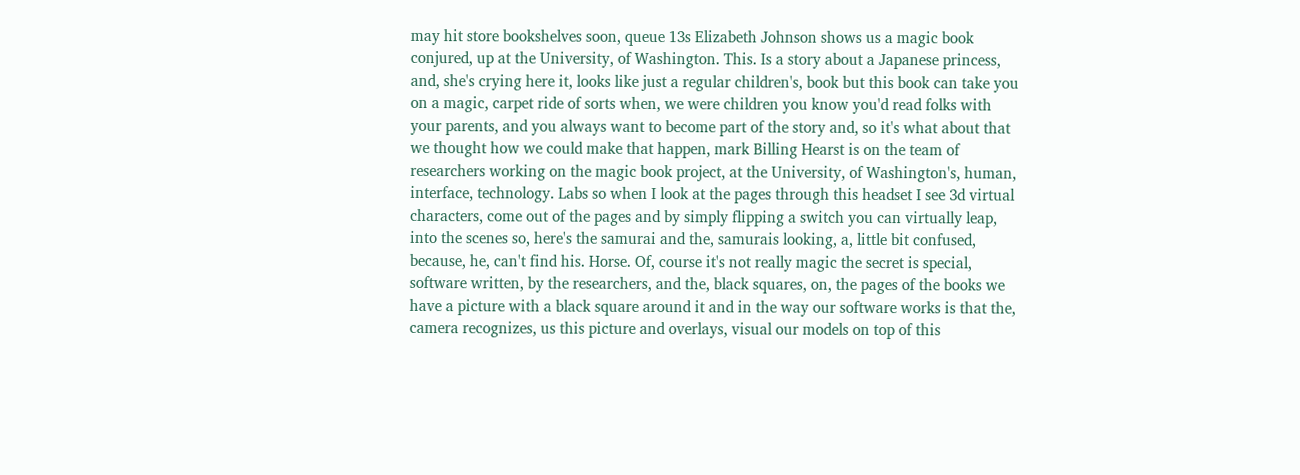may hit store bookshelves soon, queue 13s Elizabeth Johnson shows us a magic book conjured, up at the University, of Washington. This. Is a story about a Japanese princess, and, she's crying here it, looks like just a regular children's, book but this book can take you on a magic, carpet ride of sorts when, we were children you know you'd read folks with your parents, and you always want to become part of the story and, so it's what about that we thought how we could make that happen, mark Billing Hearst is on the team of researchers working on the magic book project, at the University, of Washington's, human, interface, technology. Labs so when I look at the pages through this headset I see 3d virtual characters, come out of the pages and by simply flipping a switch you can virtually leap, into the scenes so, here's the samurai and the, samurais looking, a, little bit confused, because, he, can't find his. Horse. Of, course it's not really magic the secret is special, software written, by the researchers, and the, black squares, on, the pages of the books we have a picture with a black square around it and in the way our software works is that the, camera recognizes, us this picture and overlays, visual our models on top of this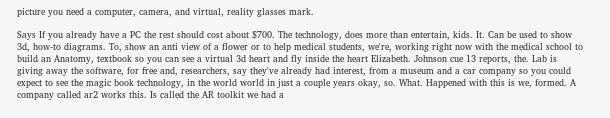picture you need a computer, camera, and virtual, reality glasses mark.

Says If you already have a PC the rest should cost about $700. The technology, does more than entertain, kids. It. Can be used to show 3d, how-to diagrams. To, show an anti view of a flower or to help medical students, we're, working right now with the medical school to build an Anatomy, textbook so you can see a virtual 3d heart and fly inside the heart Elizabeth. Johnson cue 13 reports, the. Lab is giving away the software, for free and, researchers, say they've already had interest, from a museum and a car company so you could expect to see the magic book technology, in the world world in just a couple years okay, so. What. Happened with this is we, formed. A company called ar2 works this. Is called the AR toolkit we had a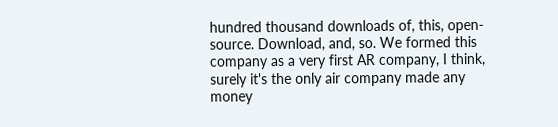hundred thousand downloads of, this, open-source. Download, and, so. We formed this company as a very first AR company, I think, surely it's the only air company made any money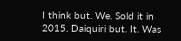I think but. We. Sold it in 2015. Daiquiri but. It. Was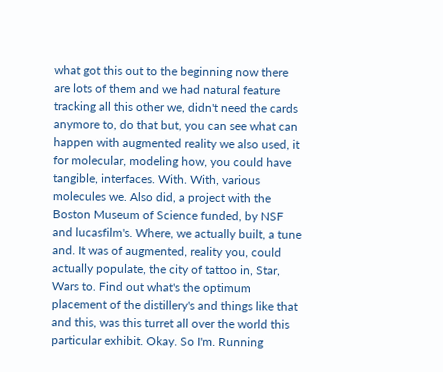what got this out to the beginning now there are lots of them and we had natural feature tracking all this other we, didn't need the cards anymore to, do that but, you can see what can happen with augmented reality we also used, it for molecular, modeling how, you could have tangible, interfaces. With. With, various molecules we. Also did, a project with the Boston Museum of Science funded, by NSF and lucasfilm's. Where, we actually built, a tune and. It was of augmented, reality you, could actually populate, the city of tattoo in, Star, Wars to. Find out what's the optimum placement of the distillery's and things like that and this, was this turret all over the world this particular exhibit. Okay. So I'm. Running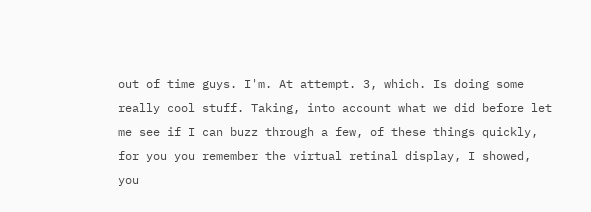out of time guys. I'm. At attempt. 3, which. Is doing some really cool stuff. Taking, into account what we did before let me see if I can buzz through a few, of these things quickly, for you you remember the virtual retinal display, I showed, you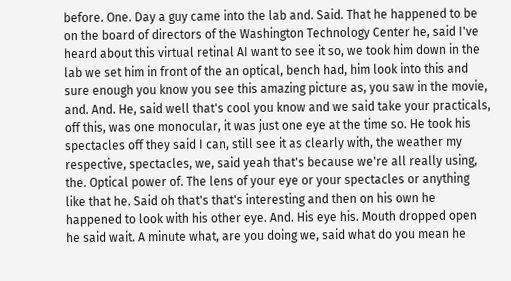before. One. Day a guy came into the lab and. Said. That he happened to be on the board of directors of the Washington Technology Center he, said I've heard about this virtual retinal AI want to see it so, we took him down in the lab we set him in front of the an optical, bench had, him look into this and sure enough you know you see this amazing picture as, you saw in the movie, and. And. He, said well that's cool you know and we said take your practicals, off this, was one monocular, it was just one eye at the time so. He took his spectacles off they said I can, still see it as clearly with, the weather my respective, spectacles, we, said yeah that's because we're all really using, the. Optical power of. The lens of your eye or your spectacles or anything like that he. Said oh that's that's interesting and then on his own he happened to look with his other eye. And. His eye his. Mouth dropped open he said wait. A minute what, are you doing we, said what do you mean he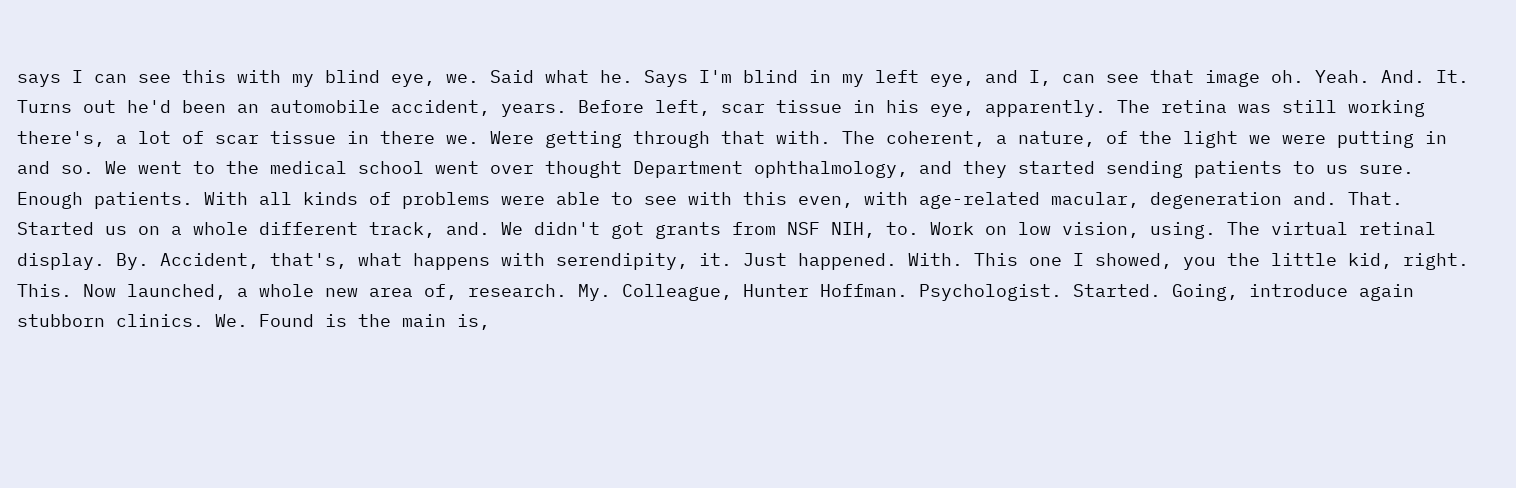says I can see this with my blind eye, we. Said what he. Says I'm blind in my left eye, and I, can see that image oh. Yeah. And. It. Turns out he'd been an automobile accident, years. Before left, scar tissue in his eye, apparently. The retina was still working there's, a lot of scar tissue in there we. Were getting through that with. The coherent, a nature, of the light we were putting in and so. We went to the medical school went over thought Department ophthalmology, and they started sending patients to us sure. Enough patients. With all kinds of problems were able to see with this even, with age-related macular, degeneration and. That. Started us on a whole different track, and. We didn't got grants from NSF NIH, to. Work on low vision, using. The virtual retinal display. By. Accident, that's, what happens with serendipity, it. Just happened. With. This one I showed, you the little kid, right. This. Now launched, a whole new area of, research. My. Colleague, Hunter Hoffman. Psychologist. Started. Going, introduce again stubborn clinics. We. Found is the main is,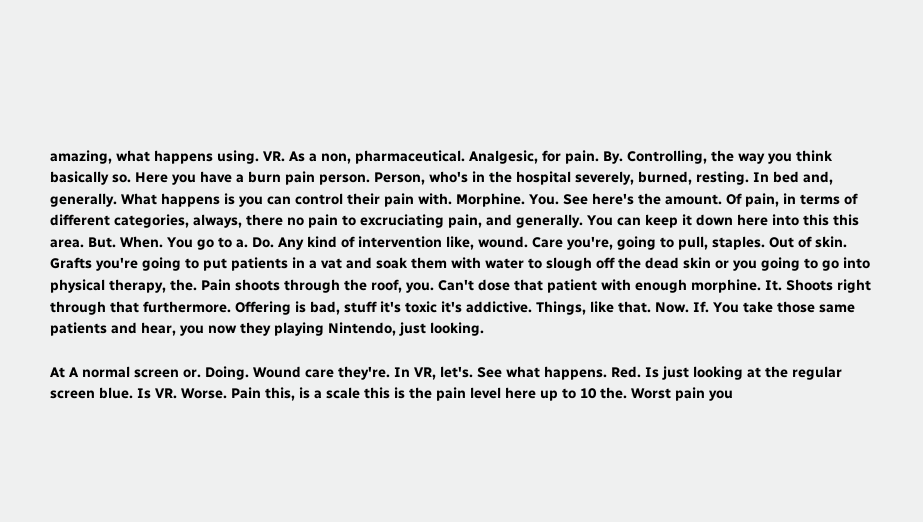amazing, what happens using. VR. As a non, pharmaceutical. Analgesic, for pain. By. Controlling, the way you think basically so. Here you have a burn pain person. Person, who's in the hospital severely, burned, resting. In bed and, generally. What happens is you can control their pain with. Morphine. You. See here's the amount. Of pain, in terms of different categories, always, there no pain to excruciating pain, and generally. You can keep it down here into this this area. But. When. You go to a. Do. Any kind of intervention like, wound. Care you're, going to pull, staples. Out of skin. Grafts you're going to put patients in a vat and soak them with water to slough off the dead skin or you going to go into physical therapy, the. Pain shoots through the roof, you. Can't dose that patient with enough morphine. It. Shoots right through that furthermore. Offering is bad, stuff it's toxic it's addictive. Things, like that. Now. If. You take those same patients and hear, you now they playing Nintendo, just looking.

At A normal screen or. Doing. Wound care they're. In VR, let's. See what happens. Red. Is just looking at the regular screen blue. Is VR. Worse. Pain this, is a scale this is the pain level here up to 10 the. Worst pain you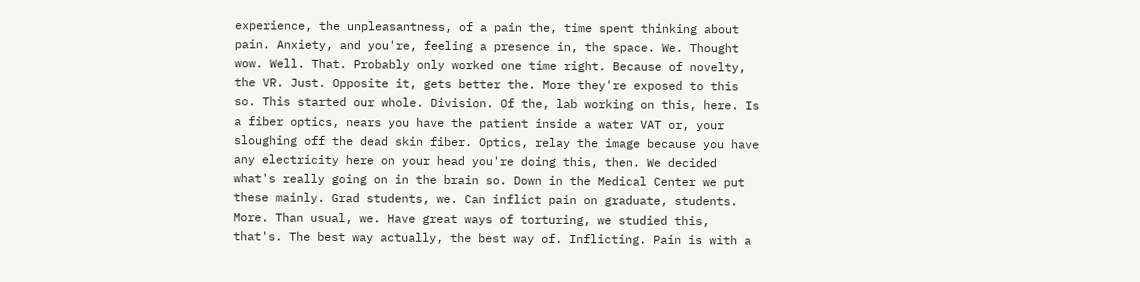experience, the unpleasantness, of a pain the, time spent thinking about pain. Anxiety, and you're, feeling a presence in, the space. We. Thought wow. Well. That. Probably only worked one time right. Because of novelty, the VR. Just. Opposite it, gets better the. More they're exposed to this so. This started our whole. Division. Of the, lab working on this, here. Is a fiber optics, nears you have the patient inside a water VAT or, your sloughing off the dead skin fiber. Optics, relay the image because you have any electricity here on your head you're doing this, then. We decided what's really going on in the brain so. Down in the Medical Center we put these mainly. Grad students, we. Can inflict pain on graduate, students. More. Than usual, we. Have great ways of torturing, we studied this, that's. The best way actually, the best way of. Inflicting. Pain is with a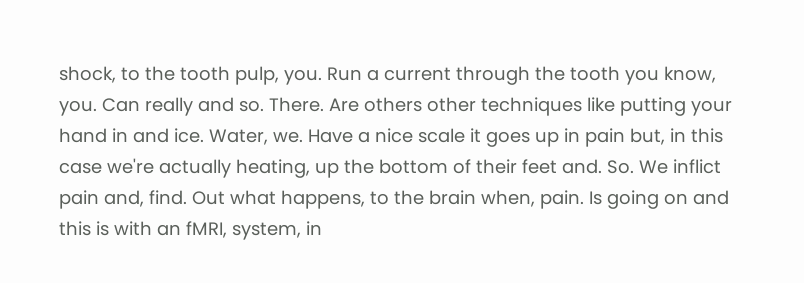shock, to the tooth pulp, you. Run a current through the tooth you know, you. Can really and so. There. Are others other techniques like putting your hand in and ice. Water, we. Have a nice scale it goes up in pain but, in this case we're actually heating, up the bottom of their feet and. So. We inflict pain and, find. Out what happens, to the brain when, pain. Is going on and this is with an fMRI, system, in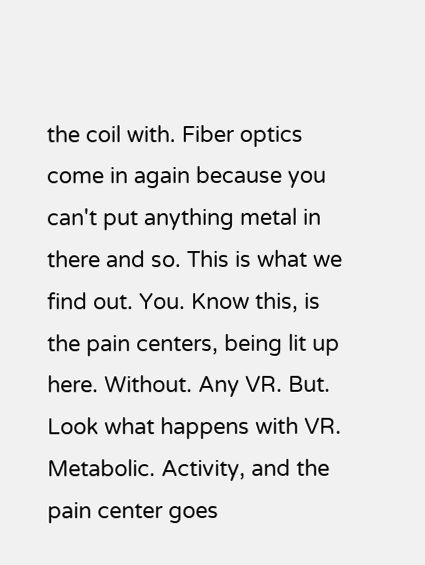the coil with. Fiber optics come in again because you can't put anything metal in there and so. This is what we find out. You. Know this, is the pain centers, being lit up here. Without. Any VR. But. Look what happens with VR. Metabolic. Activity, and the pain center goes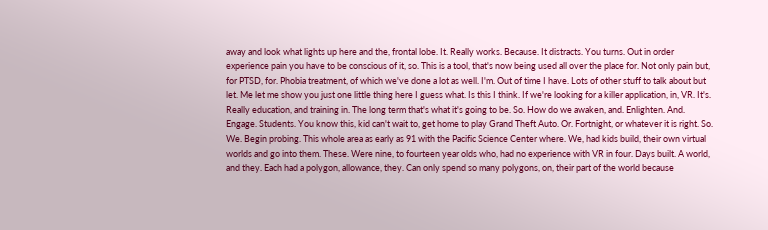away and look what lights up here and the, frontal lobe. It. Really works. Because. It distracts. You turns. Out in order experience pain you have to be conscious of it, so. This is a tool, that's now being used all over the place for. Not only pain but, for PTSD, for. Phobia treatment, of which we've done a lot as well. I'm. Out of time I have. Lots of other stuff to talk about but let. Me let me show you just one little thing here I guess what. Is this I think. If we're looking for a killer application, in, VR. It's. Really education, and training in. The long term that's what it's going to be. So. How do we awaken, and. Enlighten. And. Engage. Students. You know this, kid can't wait to, get home to play Grand Theft Auto. Or. Fortnight, or whatever it is right. So. We. Begin probing. This whole area as early as 91 with the Pacific Science Center where. We, had kids build, their own virtual worlds and go into them. These. Were nine, to fourteen year olds who, had no experience with VR in four. Days built. A world, and they. Each had a polygon, allowance, they. Can only spend so many polygons, on, their part of the world because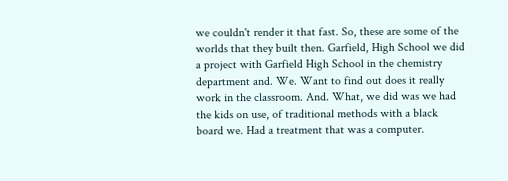we couldn't render it that fast. So, these are some of the worlds that they built then. Garfield, High School we did a project with Garfield High School in the chemistry department and. We. Want to find out does it really work in the classroom. And. What, we did was we had the kids on use, of traditional methods with a black board we. Had a treatment that was a computer.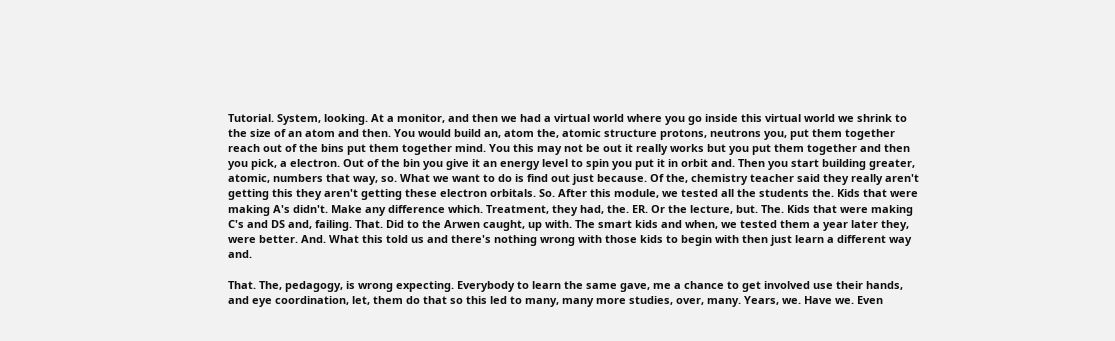Tutorial. System, looking. At a monitor, and then we had a virtual world where you go inside this virtual world we shrink to the size of an atom and then. You would build an, atom the, atomic structure protons, neutrons you, put them together reach out of the bins put them together mind. You this may not be out it really works but you put them together and then you pick, a electron. Out of the bin you give it an energy level to spin you put it in orbit and. Then you start building greater, atomic, numbers that way, so. What we want to do is find out just because. Of the, chemistry teacher said they really aren't getting this they aren't getting these electron orbitals. So. After this module, we tested all the students the. Kids that were making A's didn't. Make any difference which. Treatment, they had, the. ER. Or the lecture, but. The. Kids that were making C's and DS and, failing. That. Did to the Arwen caught, up with. The smart kids and when, we tested them a year later they, were better. And. What this told us and there's nothing wrong with those kids to begin with then just learn a different way and.

That. The, pedagogy, is wrong expecting. Everybody to learn the same gave, me a chance to get involved use their hands, and eye coordination, let, them do that so this led to many, many more studies, over, many. Years, we. Have we. Even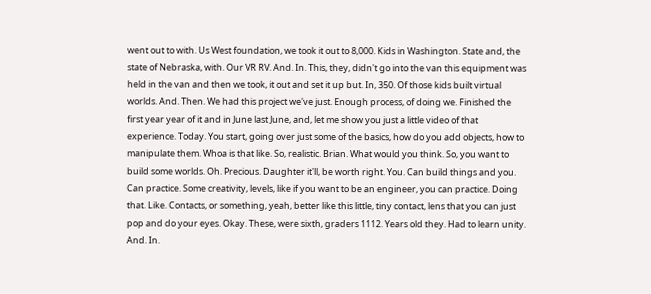went out to with. Us West foundation, we took it out to 8,000. Kids in Washington. State and, the state of Nebraska, with. Our VR RV. And. In. This, they, didn't go into the van this equipment was held in the van and then we took, it out and set it up but. In, 350. Of those kids built virtual worlds. And. Then. We had this project we've just. Enough process, of doing we. Finished the first year year of it and in June last June, and, let me show you just a little video of that experience. Today. You start, going over just some of the basics, how do you add objects, how to manipulate them. Whoa is that like. So, realistic. Brian. What would you think. So, you want to build some worlds. Oh. Precious. Daughter it'll, be worth right. You. Can build things and you. Can practice. Some creativity, levels, like if you want to be an engineer, you can practice. Doing that. Like. Contacts, or something, yeah, better like this little, tiny contact, lens that you can just pop and do your eyes. Okay. These, were sixth, graders 1112. Years old they. Had to learn unity. And. In.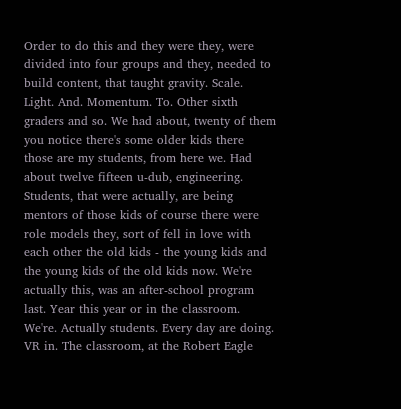Order to do this and they were they, were divided into four groups and they, needed to build content, that taught gravity. Scale. Light. And. Momentum. To. Other sixth graders and so. We had about, twenty of them you notice there's some older kids there those are my students, from here we. Had about twelve fifteen u-dub, engineering. Students, that were actually, are being mentors of those kids of course there were role models they, sort of fell in love with each other the old kids - the young kids and the young kids of the old kids now. We're actually this, was an after-school program last. Year this year or in the classroom. We're. Actually students. Every day are doing. VR in. The classroom, at the Robert Eagle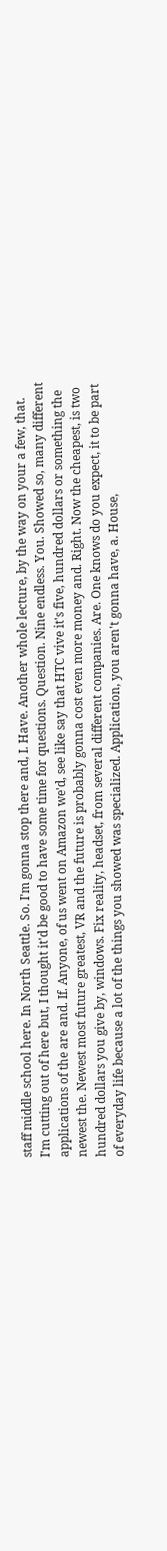staff middle school here. In North Seattle. So. I'm gonna stop there and, I. Have. Another whole lecture, by the way on your a few, that. I'm cutting out of here but, I thought it'd be good to have some time for questions. Question. Nine endless. You. Showed so, many different applications of the are and. If. Anyone, of us went on Amazon we'd, see like say that HTC vive it's five, hundred dollars or something the newest the. Newest most future greatest, VR and the future is probably gonna cost even more money and. Right. Now the cheapest, is two hundred dollars you give by, windows. Fix reality, headset, from several different companies. Are. One knows do you expect, it to be part of everyday life because a lot of the things you showed was specialized. Application, you aren't gonna have, a. House,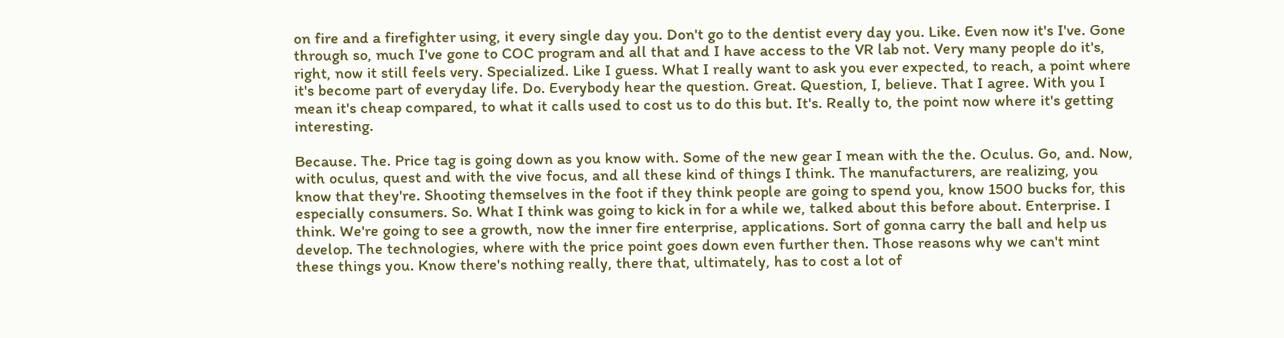on fire and a firefighter using, it every single day you. Don't go to the dentist every day you. Like. Even now it's I've. Gone through so, much I've gone to COC program and all that and I have access to the VR lab not. Very many people do it's, right, now it still feels very. Specialized. Like I guess. What I really want to ask you ever expected, to reach, a point where it's become part of everyday life. Do. Everybody hear the question. Great. Question, I, believe. That I agree. With you I mean it's cheap compared, to what it calls used to cost us to do this but. It's. Really to, the point now where it's getting interesting.

Because. The. Price tag is going down as you know with. Some of the new gear I mean with the the. Oculus. Go, and. Now, with oculus, quest and with the vive focus, and all these kind of things I think. The manufacturers, are realizing, you know that they're. Shooting themselves in the foot if they think people are going to spend you, know 1500 bucks for, this especially consumers. So. What I think was going to kick in for a while we, talked about this before about. Enterprise. I think. We're going to see a growth, now the inner fire enterprise, applications. Sort of gonna carry the ball and help us develop. The technologies, where with the price point goes down even further then. Those reasons why we can't mint these things you. Know there's nothing really, there that, ultimately, has to cost a lot of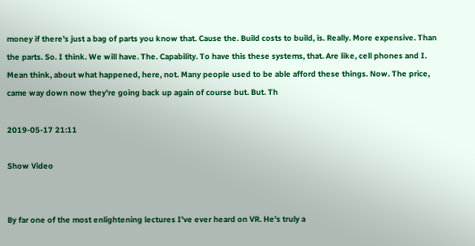money if there's just a bag of parts you know that. Cause the. Build costs to build, is. Really. More expensive. Than the parts. So. I think. We will have. The. Capability. To have this these systems, that. Are like, cell phones and I. Mean think, about what happened, here, not. Many people used to be able afford these things. Now. The price, came way down now they're going back up again of course but. But. Th

2019-05-17 21:11

Show Video


By far one of the most enlightening lectures I've ever heard on VR. He's truly a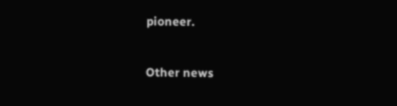pioneer.

Other news